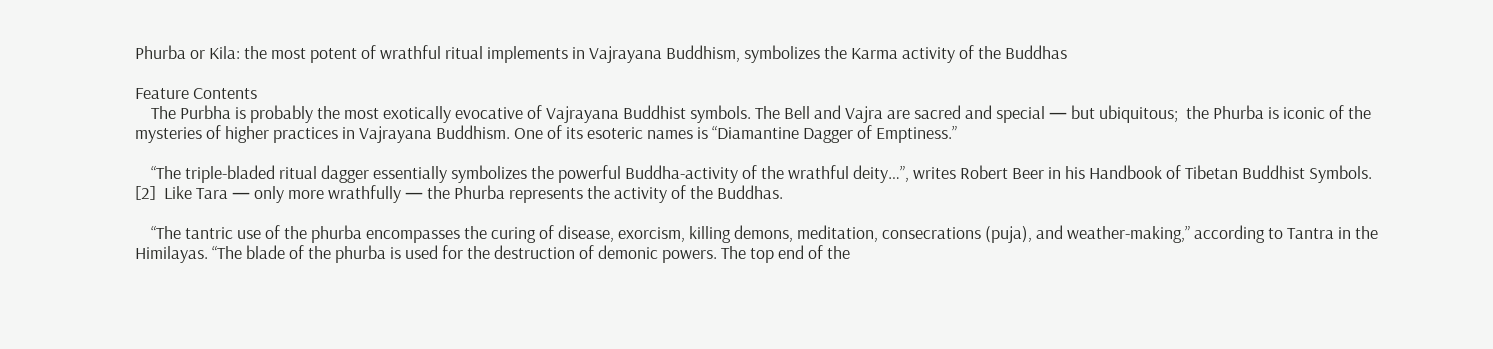Phurba or Kila: the most potent of wrathful ritual implements in Vajrayana Buddhism, symbolizes the Karma activity of the Buddhas

Feature Contents
    The Purbha is probably the most exotically evocative of Vajrayana Buddhist symbols. The Bell and Vajra are sacred and special — but ubiquitous;  the Phurba is iconic of the mysteries of higher practices in Vajrayana Buddhism. One of its esoteric names is “Diamantine Dagger of Emptiness.”

    “The triple-bladed ritual dagger essentially symbolizes the powerful Buddha-activity of the wrathful deity…”, writes Robert Beer in his Handbook of Tibetan Buddhist Symbols. [2]  Like Tara — only more wrathfully — the Phurba represents the activity of the Buddhas.

    “The tantric use of the phurba encompasses the curing of disease, exorcism, killing demons, meditation, consecrations (puja), and weather-making,” according to Tantra in the Himilayas. “The blade of the phurba is used for the destruction of demonic powers. The top end of the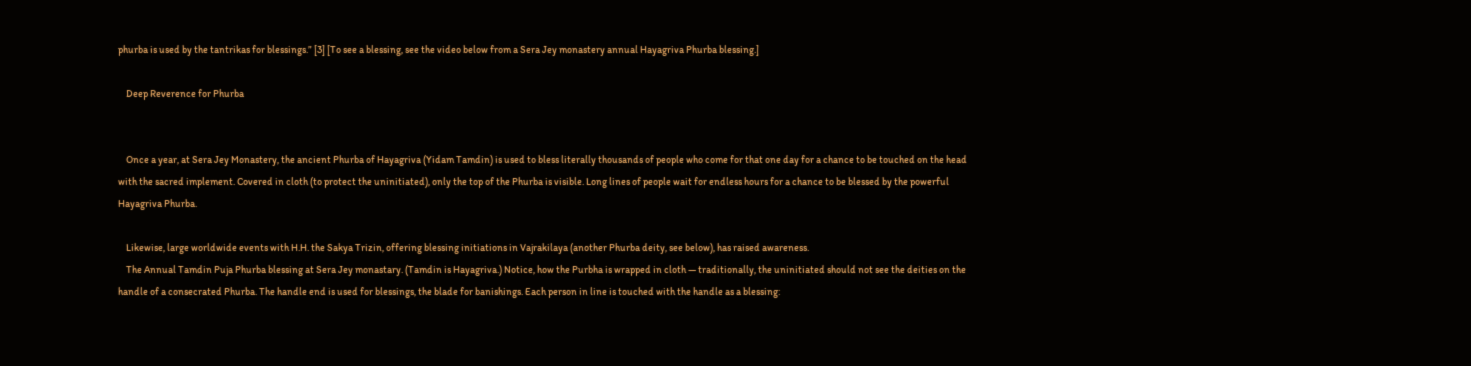phurba is used by the tantrikas for blessings.” [3] [To see a blessing, see the video below from a Sera Jey monastery annual Hayagriva Phurba blessing.]

    Deep Reverence for Phurba


    Once a year, at Sera Jey Monastery, the ancient Phurba of Hayagriva (Yidam Tamdin) is used to bless literally thousands of people who come for that one day for a chance to be touched on the head with the sacred implement. Covered in cloth (to protect the uninitiated), only the top of the Phurba is visible. Long lines of people wait for endless hours for a chance to be blessed by the powerful Hayagriva Phurba.

    Likewise, large worldwide events with H.H. the Sakya Trizin, offering blessing initiations in Vajrakilaya (another Phurba deity, see below), has raised awareness.
    The Annual Tamdin Puja Phurba blessing at Sera Jey monastary. (Tamdin is Hayagriva.) Notice, how the Purbha is wrapped in cloth — traditionally, the uninitiated should not see the deities on the handle of a consecrated Phurba. The handle end is used for blessings, the blade for banishings. Each person in line is touched with the handle as a blessing: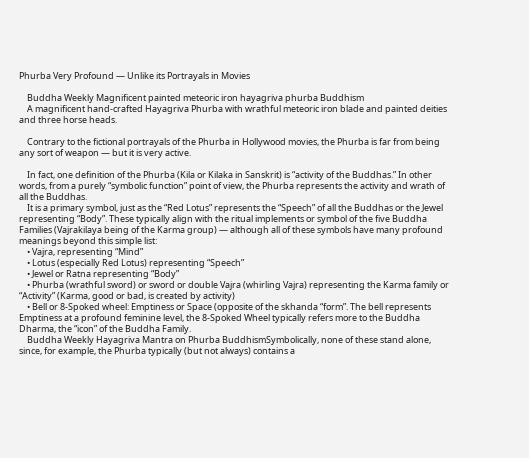Phurba Very Profound — Unlike its Portrayals in Movies

    Buddha Weekly Magnificent painted meteoric iron hayagriva phurba Buddhism
    A magnificent hand-crafted Hayagriva Phurba with wrathful meteoric iron blade and painted deities and three horse heads.

    Contrary to the fictional portrayals of the Phurba in Hollywood movies, the Phurba is far from being any sort of weapon — but it is very active.

    In fact, one definition of the Phurba (Kila or Kilaka in Sanskrit) is “activity of the Buddhas.” In other words, from a purely “symbolic function” point of view, the Phurba represents the activity and wrath of all the Buddhas.
    It is a primary symbol, just as the “Red Lotus” represents the “Speech” of all the Buddhas or the Jewel representing “Body”. These typically align with the ritual implements or symbol of the five Buddha Families (Vajrakilaya being of the Karma group) — although all of these symbols have many profound meanings beyond this simple list:
    • Vajra, representing “Mind”
    • Lotus (especially Red Lotus) representing “Speech”
    • Jewel or Ratna representing “Body”
    • Phurba (wrathful sword) or sword or double Vajra (whirling Vajra) representing the Karma family or “Activity” (Karma, good or bad, is created by activity)
    • Bell or 8-Spoked wheel: Emptiness or Space (opposite of the skhanda “form”. The bell represents Emptiness at a profound feminine level, the 8-Spoked Wheel typically refers more to the Buddha Dharma, the “icon” of the Buddha Family.
    Buddha Weekly Hayagriva Mantra on Phurba BuddhismSymbolically, none of these stand alone, since, for example, the Phurba typically (but not always) contains a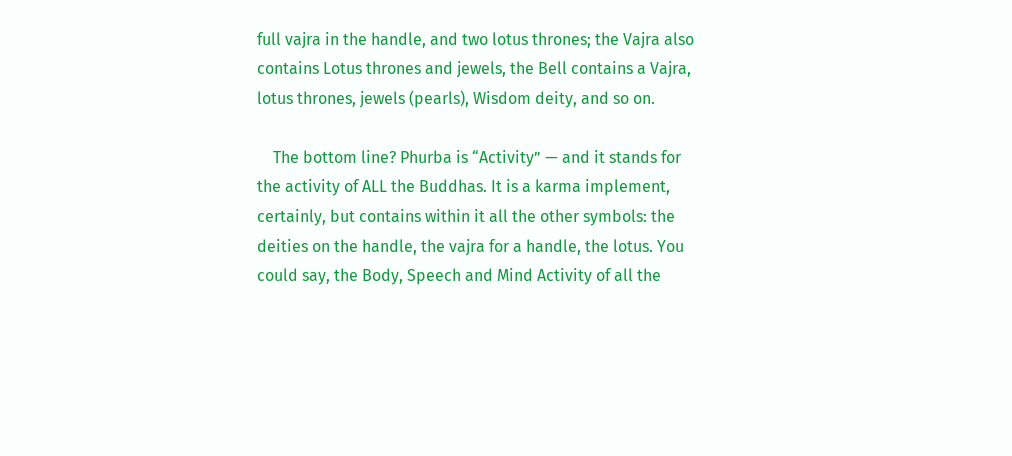full vajra in the handle, and two lotus thrones; the Vajra also contains Lotus thrones and jewels, the Bell contains a Vajra, lotus thrones, jewels (pearls), Wisdom deity, and so on.

    The bottom line? Phurba is “Activity” — and it stands for the activity of ALL the Buddhas. It is a karma implement, certainly, but contains within it all the other symbols: the deities on the handle, the vajra for a handle, the lotus. You could say, the Body, Speech and Mind Activity of all the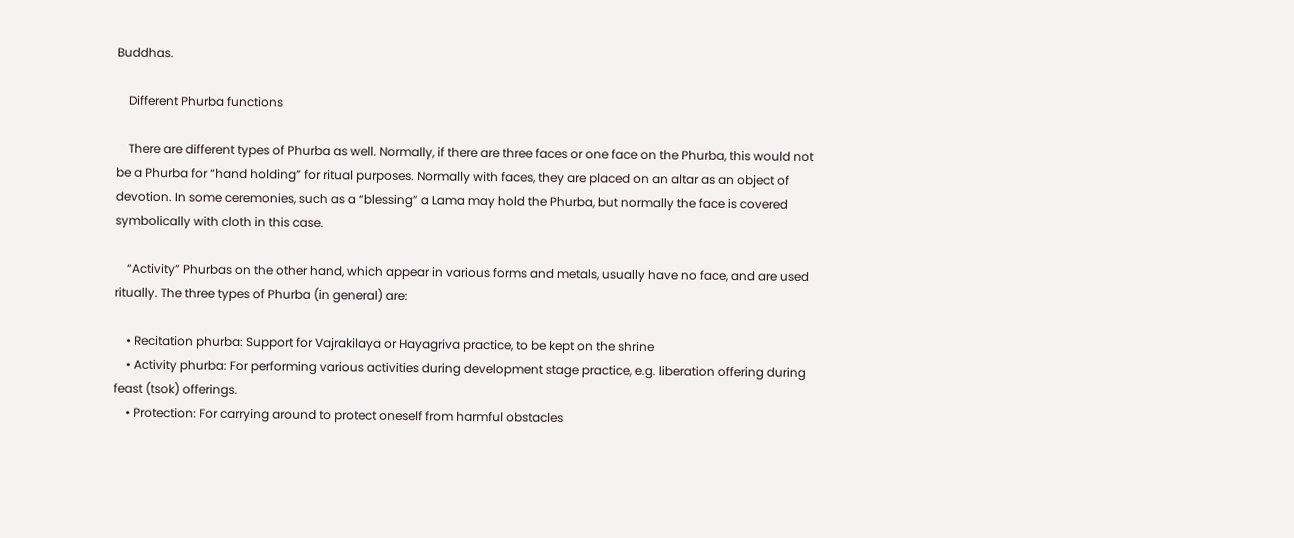Buddhas.

    Different Phurba functions

    There are different types of Phurba as well. Normally, if there are three faces or one face on the Phurba, this would not be a Phurba for “hand holding” for ritual purposes. Normally with faces, they are placed on an altar as an object of devotion. In some ceremonies, such as a “blessing” a Lama may hold the Phurba, but normally the face is covered symbolically with cloth in this case.

    “Activity” Phurbas on the other hand, which appear in various forms and metals, usually have no face, and are used ritually. The three types of Phurba (in general) are:

    • Recitation phurba: Support for Vajrakilaya or Hayagriva practice, to be kept on the shrine
    • Activity phurba: For performing various activities during development stage practice, e.g. liberation offering during feast (tsok) offerings.
    • Protection: For carrying around to protect oneself from harmful obstacles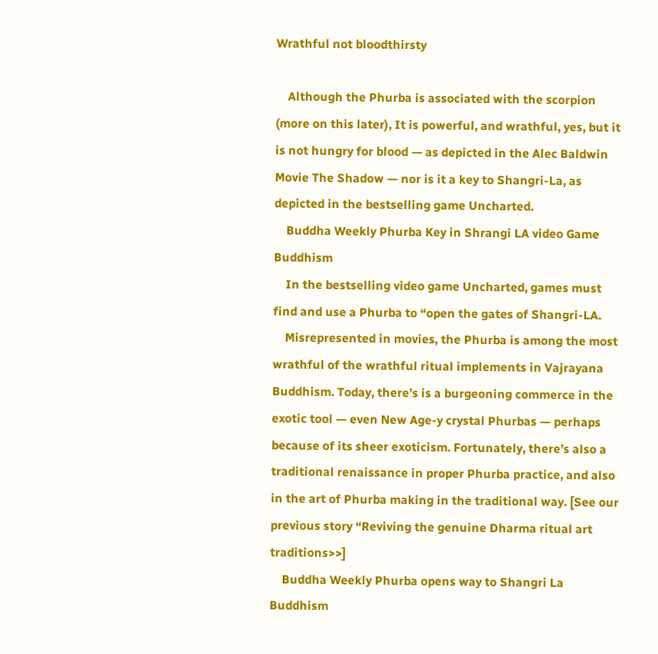Wrathful not bloodthirsty

    Although the Phurba is associated with the scorpion (more on this later), It is powerful, and wrathful, yes, but it is not hungry for blood — as depicted in the Alec Baldwin Movie The Shadow — nor is it a key to Shangri-La, as depicted in the bestselling game Uncharted.
    Buddha Weekly Phurba Key in Shrangi LA video Game Buddhism
    In the bestselling video game Uncharted, games must find and use a Phurba to “open the gates of Shangri-LA.
    Misrepresented in movies, the Phurba is among the most wrathful of the wrathful ritual implements in Vajrayana Buddhism. Today, there’s is a burgeoning commerce in the exotic tool — even New Age-y crystal Phurbas — perhaps because of its sheer exoticism. Fortunately, there’s also a traditional renaissance in proper Phurba practice, and also in the art of Phurba making in the traditional way. [See our previous story “Reviving the genuine Dharma ritual art traditions>>]
    Buddha Weekly Phurba opens way to Shangri La Buddhism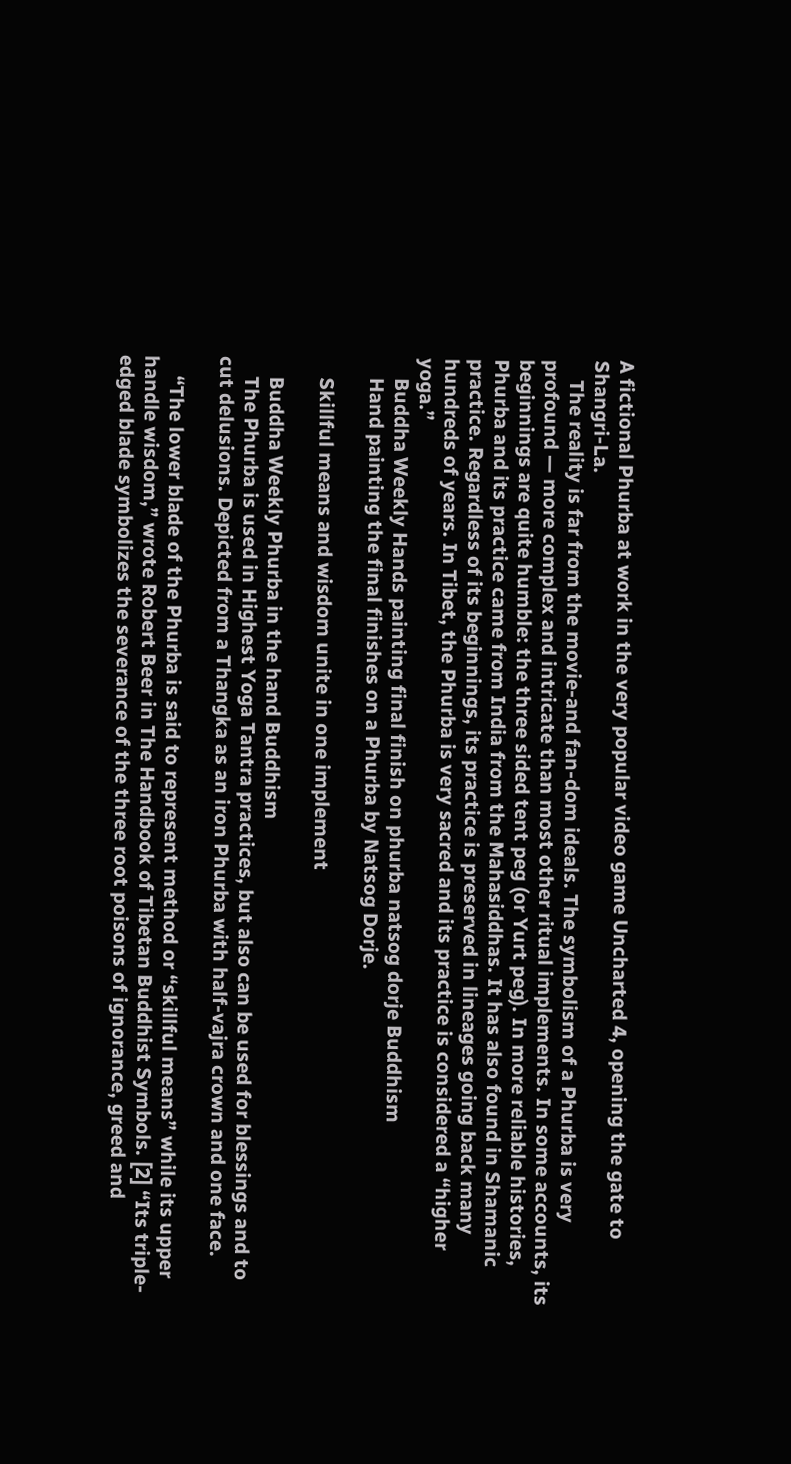A fictional Phurba at work in the very popular video game Uncharted 4, opening the gate to Shangri-La.
    The reality is far from the movie-and fan-dom ideals. The symbolism of a Phurba is very profound — more complex and intricate than most other ritual implements. In some accounts, its beginnings are quite humble: the three sided tent peg (or Yurt peg). In more reliable histories, Phurba and its practice came from India from the Mahasiddhas. It has also found in Shamanic practice. Regardless of its beginnings, its practice is preserved in lineages going back many hundreds of years. In Tibet, the Phurba is very sacred and its practice is considered a “higher yoga.”
    Buddha Weekly Hands painting final finish on phurba natsog dorje Buddhism
    Hand painting the final finishes on a Phurba by Natsog Dorje.

    Skillful means and wisdom unite in one implement

    Buddha Weekly Phurba in the hand Buddhism
    The Phurba is used in Highest Yoga Tantra practices, but also can be used for blessings and to cut delusions. Depicted from a Thangka as an iron Phurba with half-vajra crown and one face.

    “The lower blade of the Phurba is said to represent method or “skillful means” while its upper handle wisdom,” wrote Robert Beer in The Handbook of Tibetan Buddhist Symbols. [2] “Its triple-edged blade symbolizes the severance of the three root poisons of ignorance, greed and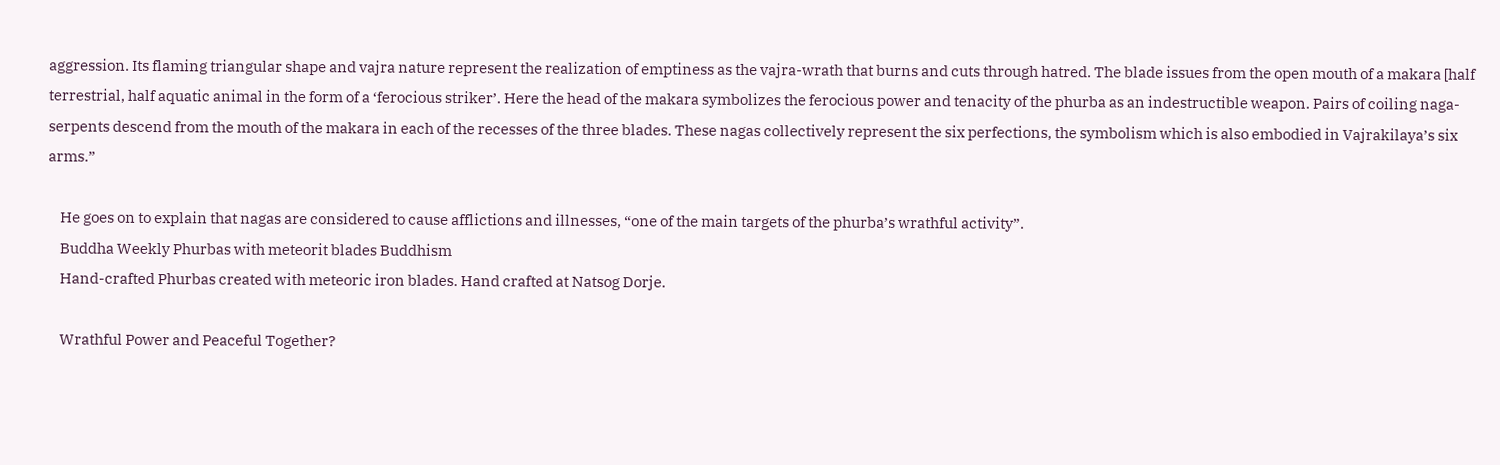aggression. Its flaming triangular shape and vajra nature represent the realization of emptiness as the vajra-wrath that burns and cuts through hatred. The blade issues from the open mouth of a makara [half terrestrial, half aquatic animal in the form of a ‘ferocious striker’. Here the head of the makara symbolizes the ferocious power and tenacity of the phurba as an indestructible weapon. Pairs of coiling naga-serpents descend from the mouth of the makara in each of the recesses of the three blades. These nagas collectively represent the six perfections, the symbolism which is also embodied in Vajrakilaya’s six arms.”

    He goes on to explain that nagas are considered to cause afflictions and illnesses, “one of the main targets of the phurba’s wrathful activity”.
    Buddha Weekly Phurbas with meteorit blades Buddhism
    Hand-crafted Phurbas created with meteoric iron blades. Hand crafted at Natsog Dorje.

    Wrathful Power and Peaceful Together?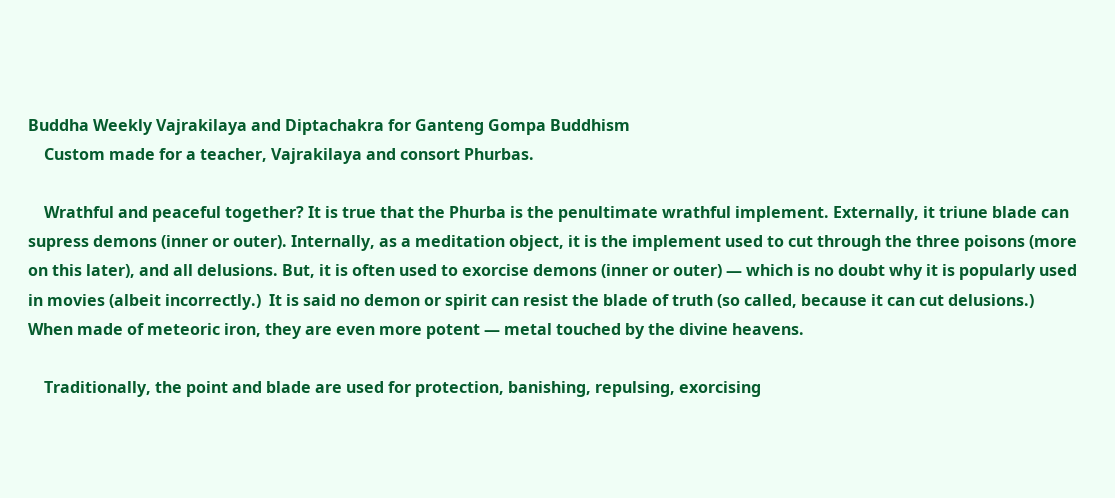Buddha Weekly Vajrakilaya and Diptachakra for Ganteng Gompa Buddhism
    Custom made for a teacher, Vajrakilaya and consort Phurbas.

    Wrathful and peaceful together? It is true that the Phurba is the penultimate wrathful implement. Externally, it triune blade can supress demons (inner or outer). Internally, as a meditation object, it is the implement used to cut through the three poisons (more on this later), and all delusions. But, it is often used to exorcise demons (inner or outer) — which is no doubt why it is popularly used in movies (albeit incorrectly.)  It is said no demon or spirit can resist the blade of truth (so called, because it can cut delusions.) When made of meteoric iron, they are even more potent — metal touched by the divine heavens.

    Traditionally, the point and blade are used for protection, banishing, repulsing, exorcising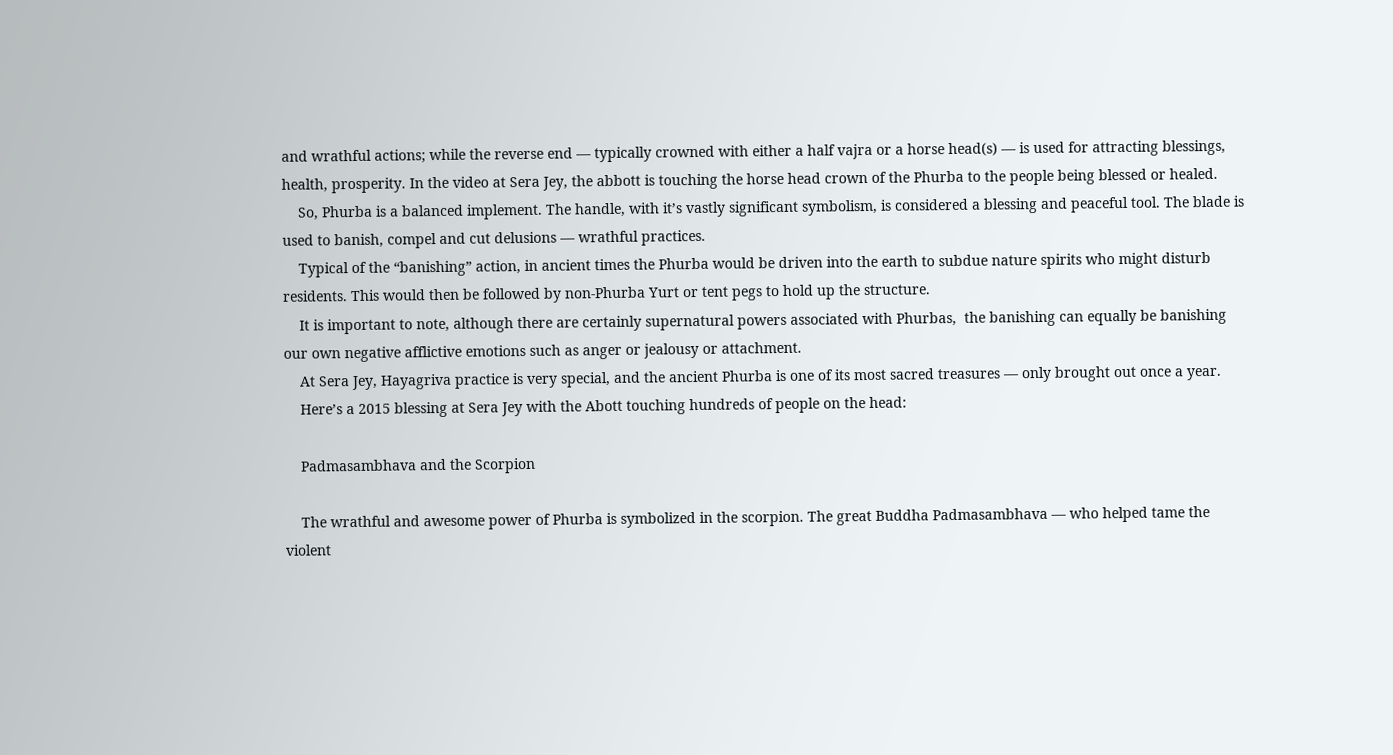and wrathful actions; while the reverse end — typically crowned with either a half vajra or a horse head(s) — is used for attracting blessings, health, prosperity. In the video at Sera Jey, the abbott is touching the horse head crown of the Phurba to the people being blessed or healed.
    So, Phurba is a balanced implement. The handle, with it’s vastly significant symbolism, is considered a blessing and peaceful tool. The blade is used to banish, compel and cut delusions — wrathful practices.
    Typical of the “banishing” action, in ancient times the Phurba would be driven into the earth to subdue nature spirits who might disturb residents. This would then be followed by non-Phurba Yurt or tent pegs to hold up the structure.
    It is important to note, although there are certainly supernatural powers associated with Phurbas,  the banishing can equally be banishing our own negative afflictive emotions such as anger or jealousy or attachment.
    At Sera Jey, Hayagriva practice is very special, and the ancient Phurba is one of its most sacred treasures — only brought out once a year.
    Here’s a 2015 blessing at Sera Jey with the Abott touching hundreds of people on the head:

    Padmasambhava and the Scorpion

    The wrathful and awesome power of Phurba is symbolized in the scorpion. The great Buddha Padmasambhava — who helped tame the violent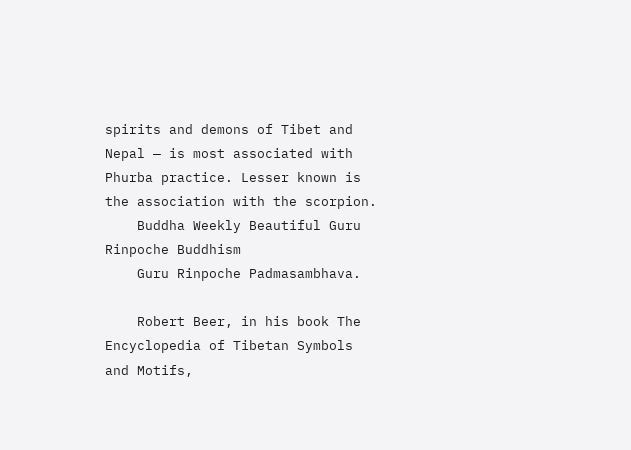spirits and demons of Tibet and Nepal — is most associated with Phurba practice. Lesser known is the association with the scorpion.
    Buddha Weekly Beautiful Guru Rinpoche Buddhism
    Guru Rinpoche Padmasambhava.

    Robert Beer, in his book The Encyclopedia of Tibetan Symbols and Motifs,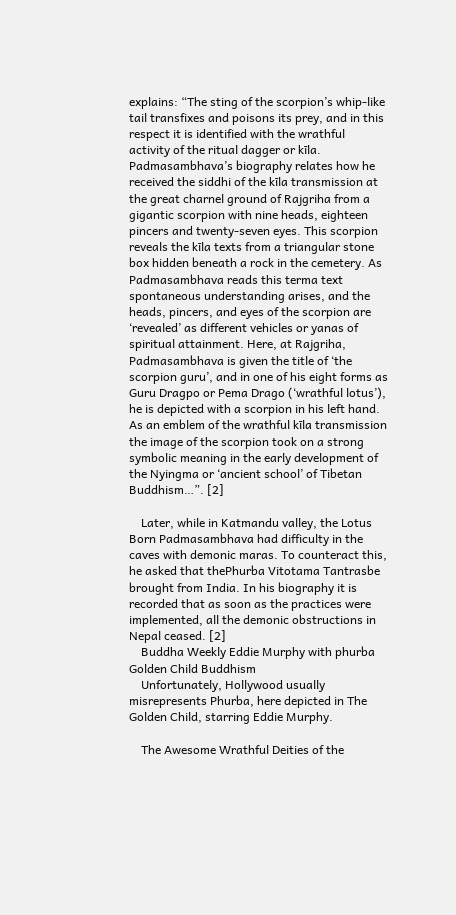explains: “The sting of the scorpion’s whip-like tail transfixes and poisons its prey, and in this respect it is identified with the wrathful activity of the ritual dagger or kīla. Padmasambhava’s biography relates how he received the siddhi of the kīla transmission at the great charnel ground of Rajgriha from a gigantic scorpion with nine heads, eighteen pincers and twenty-seven eyes. This scorpion reveals the kīla texts from a triangular stone box hidden beneath a rock in the cemetery. As Padmasambhava reads this terma text spontaneous understanding arises, and the heads, pincers, and eyes of the scorpion are ‘revealed’ as different vehicles or yanas of spiritual attainment. Here, at Rajgriha, Padmasambhava is given the title of ‘the scorpion guru’, and in one of his eight forms as Guru Dragpo or Pema Drago (‘wrathful lotus’), he is depicted with a scorpion in his left hand. As an emblem of the wrathful kīla transmission the image of the scorpion took on a strong symbolic meaning in the early development of the Nyingma or ‘ancient school’ of Tibetan Buddhism…”. [2]

    Later, while in Katmandu valley, the Lotus Born Padmasambhava had difficulty in the caves with demonic maras. To counteract this, he asked that thePhurba Vitotama Tantrasbe brought from India. In his biography it is recorded that as soon as the practices were implemented, all the demonic obstructions in Nepal ceased. [2]
    Buddha Weekly Eddie Murphy with phurba Golden Child Buddhism
    Unfortunately, Hollywood usually misrepresents Phurba, here depicted in The Golden Child, starring Eddie Murphy.

    The Awesome Wrathful Deities of the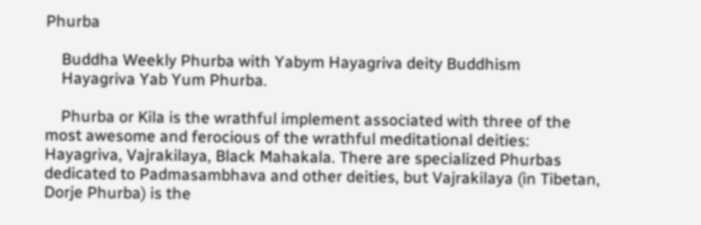Phurba

    Buddha Weekly Phurba with Yabym Hayagriva deity Buddhism
    Hayagriva Yab Yum Phurba.

    Phurba or Kila is the wrathful implement associated with three of the most awesome and ferocious of the wrathful meditational deities: Hayagriva, Vajrakilaya, Black Mahakala. There are specialized Phurbas dedicated to Padmasambhava and other deities, but Vajrakilaya (in Tibetan, Dorje Phurba) is the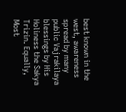best known in the west, awareness spread by many public Vajrakilaya blessings by His Holiness the Sakya Trizin. Equally, Most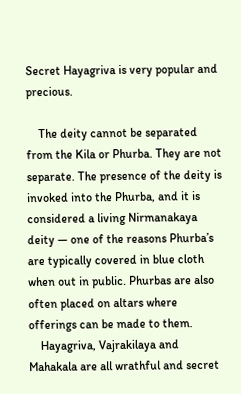Secret Hayagriva is very popular and precious.

    The deity cannot be separated from the Kila or Phurba. They are not separate. The presence of the deity is invoked into the Phurba, and it is considered a living Nirmanakaya deity — one of the reasons Phurba’s are typically covered in blue cloth when out in public. Phurbas are also often placed on altars where offerings can be made to them.
    Hayagriva, Vajrakilaya and Mahakala are all wrathful and secret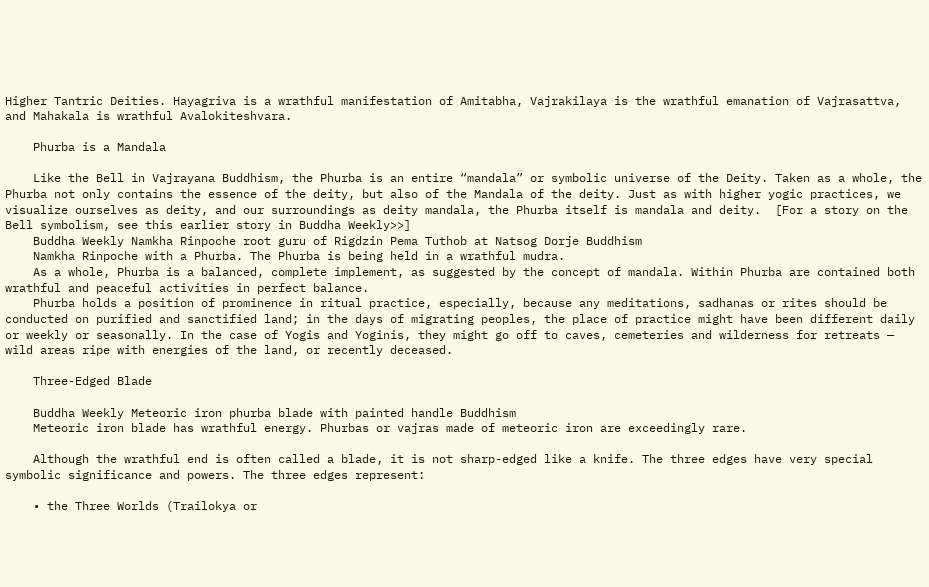Higher Tantric Deities. Hayagriva is a wrathful manifestation of Amitabha, Vajrakilaya is the wrathful emanation of Vajrasattva, and Mahakala is wrathful Avalokiteshvara.

    Phurba is a Mandala

    Like the Bell in Vajrayana Buddhism, the Phurba is an entire “mandala” or symbolic universe of the Deity. Taken as a whole, the Phurba not only contains the essence of the deity, but also of the Mandala of the deity. Just as with higher yogic practices, we visualize ourselves as deity, and our surroundings as deity mandala, the Phurba itself is mandala and deity.  [For a story on the Bell symbolism, see this earlier story in Buddha Weekly>>]
    Buddha Weekly Namkha Rinpoche root guru of Rigdzin Pema Tuthob at Natsog Dorje Buddhism
    Namkha Rinpoche with a Phurba. The Phurba is being held in a wrathful mudra.
    As a whole, Phurba is a balanced, complete implement, as suggested by the concept of mandala. Within Phurba are contained both wrathful and peaceful activities in perfect balance.
    Phurba holds a position of prominence in ritual practice, especially, because any meditations, sadhanas or rites should be conducted on purified and sanctified land; in the days of migrating peoples, the place of practice might have been different daily or weekly or seasonally. In the case of Yogis and Yoginis, they might go off to caves, cemeteries and wilderness for retreats — wild areas ripe with energies of the land, or recently deceased.

    Three-Edged Blade

    Buddha Weekly Meteoric iron phurba blade with painted handle Buddhism
    Meteoric iron blade has wrathful energy. Phurbas or vajras made of meteoric iron are exceedingly rare.

    Although the wrathful end is often called a blade, it is not sharp-edged like a knife. The three edges have very special symbolic significance and powers. The three edges represent:

    • the Three Worlds (Trailokya or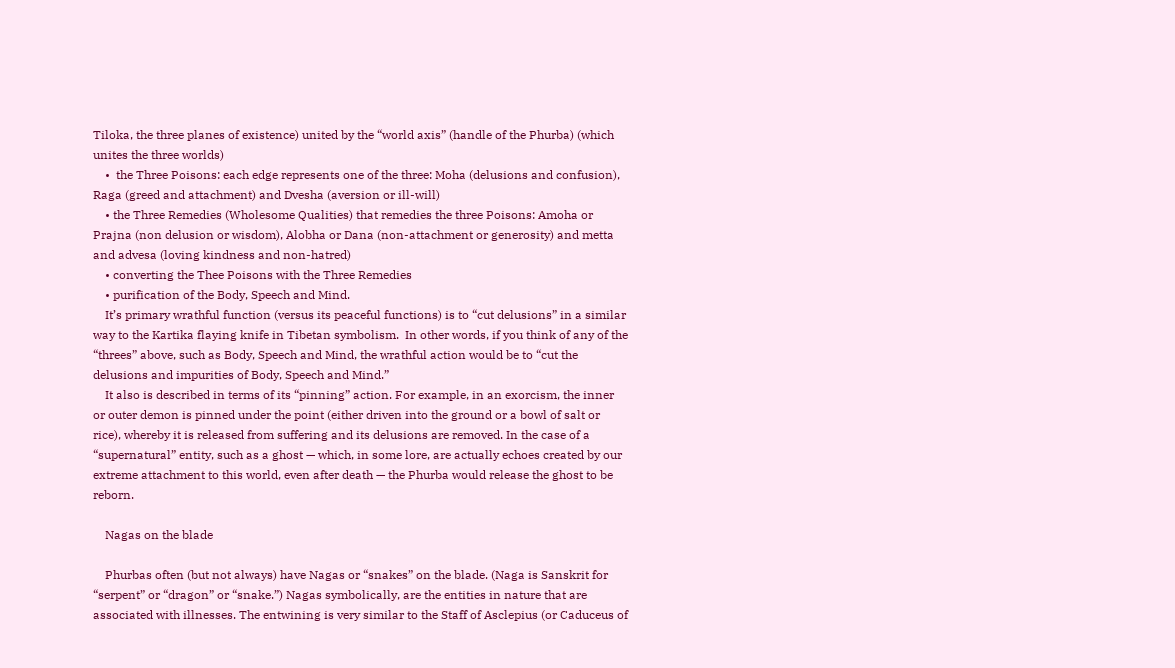Tiloka, the three planes of existence) united by the “world axis” (handle of the Phurba) (which unites the three worlds)
    •  the Three Poisons: each edge represents one of the three: Moha (delusions and confusion), Raga (greed and attachment) and Dvesha (aversion or ill-will)
    • the Three Remedies (Wholesome Qualities) that remedies the three Poisons: Amoha or Prajna (non delusion or wisdom), Alobha or Dana (non-attachment or generosity) and metta and advesa (loving kindness and non-hatred)
    • converting the Thee Poisons with the Three Remedies
    • purification of the Body, Speech and Mind.
    It’s primary wrathful function (versus its peaceful functions) is to “cut delusions” in a similar way to the Kartika flaying knife in Tibetan symbolism.  In other words, if you think of any of the “threes” above, such as Body, Speech and Mind, the wrathful action would be to “cut the delusions and impurities of Body, Speech and Mind.”
    It also is described in terms of its “pinning” action. For example, in an exorcism, the inner or outer demon is pinned under the point (either driven into the ground or a bowl of salt or rice), whereby it is released from suffering and its delusions are removed. In the case of a “supernatural” entity, such as a ghost — which, in some lore, are actually echoes created by our extreme attachment to this world, even after death — the Phurba would release the ghost to be reborn.

    Nagas on the blade

    Phurbas often (but not always) have Nagas or “snakes” on the blade. (Naga is Sanskrit for “serpent” or “dragon” or “snake.”) Nagas symbolically, are the entities in nature that are associated with illnesses. The entwining is very similar to the Staff of Asclepius (or Caduceus of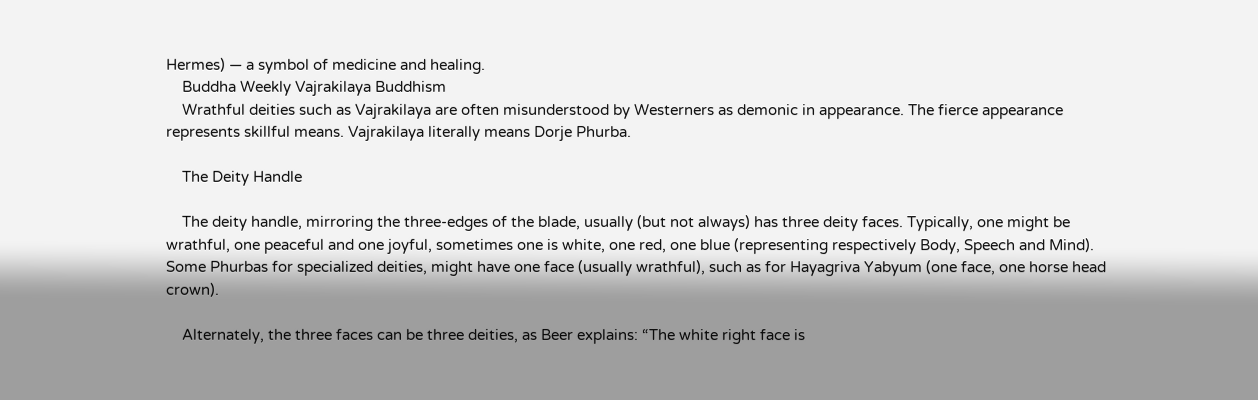Hermes) — a symbol of medicine and healing.
    Buddha Weekly Vajrakilaya Buddhism
    Wrathful deities such as Vajrakilaya are often misunderstood by Westerners as demonic in appearance. The fierce appearance represents skillful means. Vajrakilaya literally means Dorje Phurba.

    The Deity Handle

    The deity handle, mirroring the three-edges of the blade, usually (but not always) has three deity faces. Typically, one might be wrathful, one peaceful and one joyful, sometimes one is white, one red, one blue (representing respectively Body, Speech and Mind). Some Phurbas for specialized deities, might have one face (usually wrathful), such as for Hayagriva Yabyum (one face, one horse head crown).

    Alternately, the three faces can be three deities, as Beer explains: “The white right face is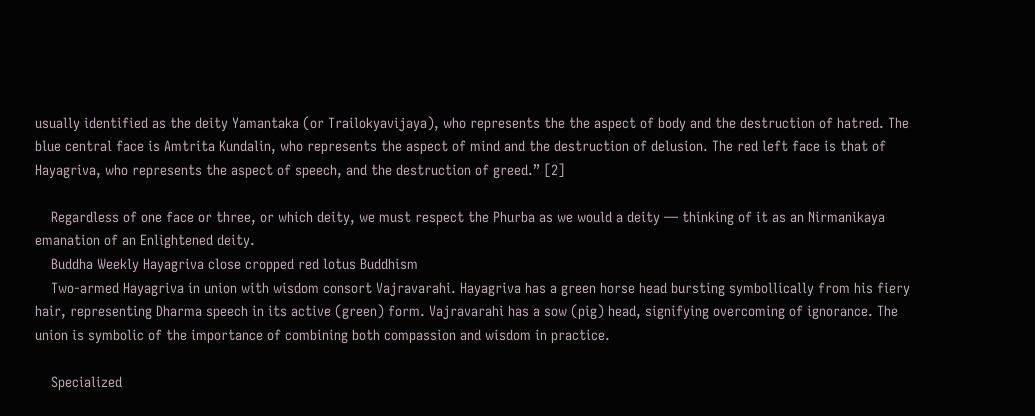usually identified as the deity Yamantaka (or Trailokyavijaya), who represents the the aspect of body and the destruction of hatred. The blue central face is Amtrita Kundalin, who represents the aspect of mind and the destruction of delusion. The red left face is that of Hayagriva, who represents the aspect of speech, and the destruction of greed.” [2]

    Regardless of one face or three, or which deity, we must respect the Phurba as we would a deity — thinking of it as an Nirmanikaya emanation of an Enlightened deity.
    Buddha Weekly Hayagriva close cropped red lotus Buddhism
    Two-armed Hayagriva in union with wisdom consort Vajravarahi. Hayagriva has a green horse head bursting symbollically from his fiery hair, representing Dharma speech in its active (green) form. Vajravarahi has a sow (pig) head, signifying overcoming of ignorance. The union is symbolic of the importance of combining both compassion and wisdom in practice.

    Specialized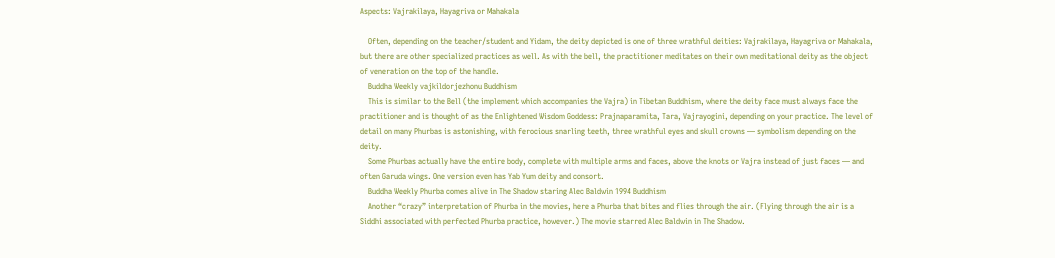Aspects: Vajrakilaya, Hayagriva or Mahakala

    Often, depending on the teacher/student and Yidam, the deity depicted is one of three wrathful deities: Vajrakilaya, Hayagriva or Mahakala, but there are other specialized practices as well. As with the bell, the practitioner meditates on their own meditational deity as the object of veneration on the top of the handle.
    Buddha Weekly vajkildorjezhonu Buddhism
    This is similar to the Bell (the implement which accompanies the Vajra) in Tibetan Buddhism, where the deity face must always face the practitioner and is thought of as the Enlightened Wisdom Goddess: Prajnaparamita, Tara, Vajrayogini, depending on your practice. The level of detail on many Phurbas is astonishing, with ferocious snarling teeth, three wrathful eyes and skull crowns — symbolism depending on the deity.
    Some Phurbas actually have the entire body, complete with multiple arms and faces, above the knots or Vajra instead of just faces — and often Garuda wings. One version even has Yab Yum deity and consort.
    Buddha Weekly Phurba comes alive in The Shadow staring Alec Baldwin 1994 Buddhism
    Another “crazy” interpretation of Phurba in the movies, here a Phurba that bites and flies through the air. (Flying through the air is a Siddhi associated with perfected Phurba practice, however.) The movie starred Alec Baldwin in The Shadow.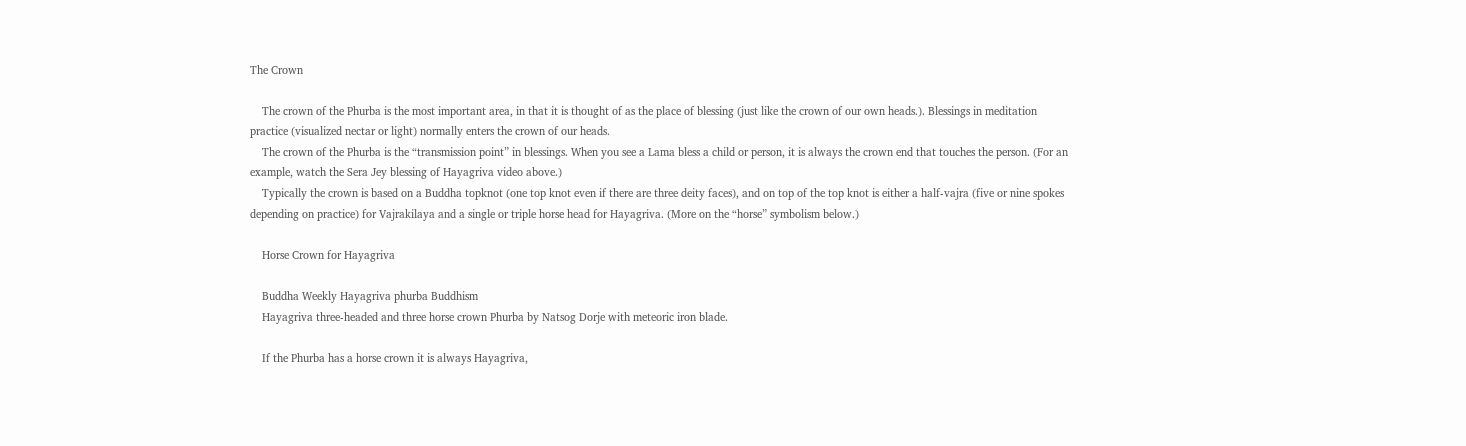The Crown

    The crown of the Phurba is the most important area, in that it is thought of as the place of blessing (just like the crown of our own heads.). Blessings in meditation practice (visualized nectar or light) normally enters the crown of our heads.
    The crown of the Phurba is the “transmission point” in blessings. When you see a Lama bless a child or person, it is always the crown end that touches the person. (For an example, watch the Sera Jey blessing of Hayagriva video above.)
    Typically the crown is based on a Buddha topknot (one top knot even if there are three deity faces), and on top of the top knot is either a half-vajra (five or nine spokes depending on practice) for Vajrakilaya and a single or triple horse head for Hayagriva. (More on the “horse” symbolism below.)

    Horse Crown for Hayagriva

    Buddha Weekly Hayagriva phurba Buddhism
    Hayagriva three-headed and three horse crown Phurba by Natsog Dorje with meteoric iron blade.

    If the Phurba has a horse crown it is always Hayagriva,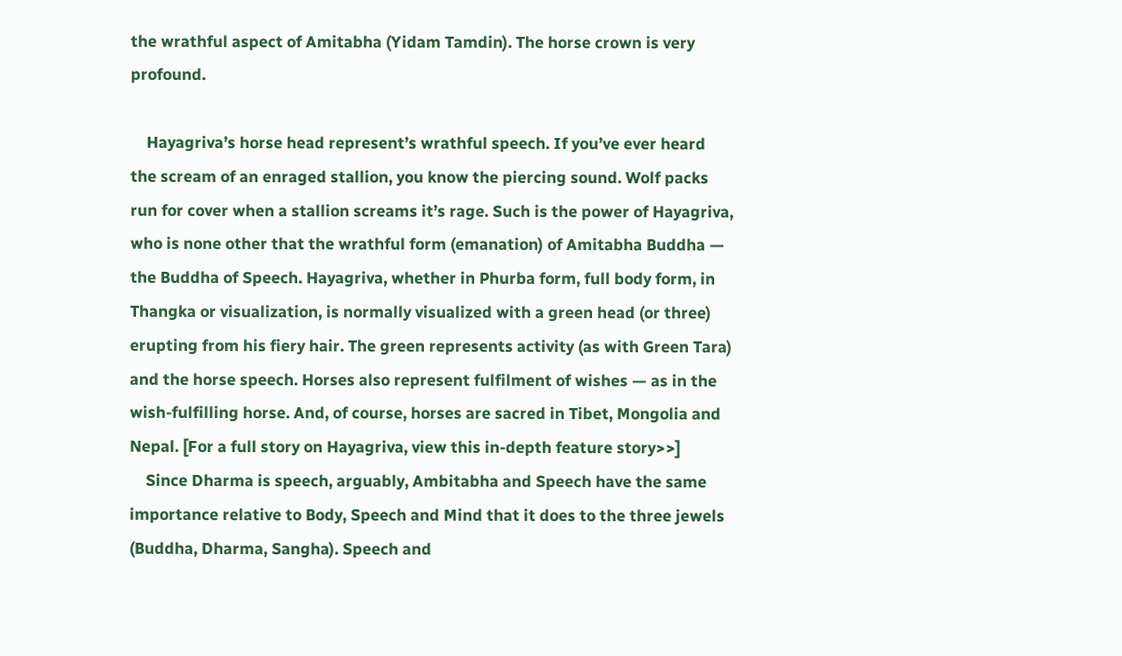the wrathful aspect of Amitabha (Yidam Tamdin). The horse crown is very profound.

    Hayagriva’s horse head represent’s wrathful speech. If you’ve ever heard the scream of an enraged stallion, you know the piercing sound. Wolf packs run for cover when a stallion screams it’s rage. Such is the power of Hayagriva, who is none other that the wrathful form (emanation) of Amitabha Buddha — the Buddha of Speech. Hayagriva, whether in Phurba form, full body form, in Thangka or visualization, is normally visualized with a green head (or three) erupting from his fiery hair. The green represents activity (as with Green Tara) and the horse speech. Horses also represent fulfilment of wishes — as in the wish-fulfilling horse. And, of course, horses are sacred in Tibet, Mongolia and Nepal. [For a full story on Hayagriva, view this in-depth feature story>>]
    Since Dharma is speech, arguably, Ambitabha and Speech have the same importance relative to Body, Speech and Mind that it does to the three jewels (Buddha, Dharma, Sangha). Speech and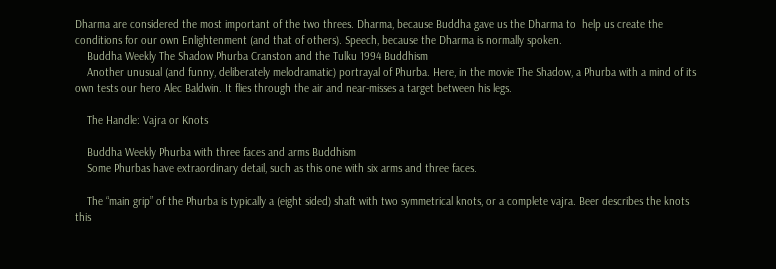Dharma are considered the most important of the two threes. Dharma, because Buddha gave us the Dharma to  help us create the conditions for our own Enlightenment (and that of others). Speech, because the Dharma is normally spoken.
    Buddha Weekly The Shadow Phurba Cranston and the Tulku 1994 Buddhism
    Another unusual (and funny, deliberately melodramatic) portrayal of Phurba. Here, in the movie The Shadow, a Phurba with a mind of its own tests our hero Alec Baldwin. It flies through the air and near-misses a target between his legs.

    The Handle: Vajra or Knots

    Buddha Weekly Phurba with three faces and arms Buddhism
    Some Phurbas have extraordinary detail, such as this one with six arms and three faces.

    The “main grip” of the Phurba is typically a (eight sided) shaft with two symmetrical knots, or a complete vajra. Beer describes the knots this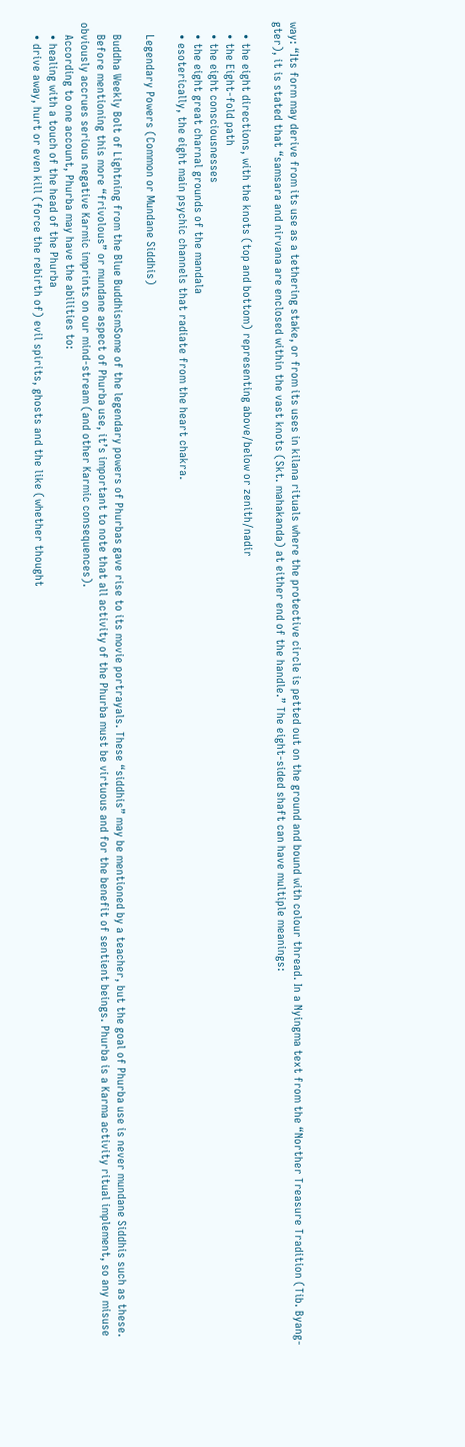way: “Its form may derive from its use as a tethering stake, or from its uses in kilana rituals where the protective circle is petted out on the ground and bound with colour thread. In a Nyingma text from the “Norther Treasure Tradition (Tib. Byang-gter), it is stated that “samsara and nirvana are enclosed within the vast knots (Skt. mahakanda) at either end of the handle.” The eight-sided shaft can have multiple meanings:

    • the eight directions, with the knots (top and bottom) representing above/below or zenith/nadir
    • the Eight-fold path
    • the eight consciousnesses
    • the eight great charnal grounds of the mandala
    • esoterically, the eight main psychic channels that radiate from the heart chakra.

    Legendary Powers (Common or Mundane Siddhis)

    Buddha Weekly Bolt of Lightning from the Blue BuddhismSome of the legendary powers of Phurbas gave rise to its movie portrayals. These “siddhis” may be mentioned by a teacher, but the goal of Phurba use is never mundane Siddhis such as these.
    Before mentioning this more “frivolous” or mundane aspect of Phurba use, it’s important to note that all activity of the Phurba must be virtuous and for the benefit of sentient beings. Phurba is a Karma activity ritual implement, so any misuse obviously accrues serious negative Karmic imprints on our mind-stream (and other Karmic consequences).
    According to one account, Phurba may have the abilities to:
    • healing with a touch of the head of the Phurba
    • drive away, hurt or even kill (force the rebirth of) evil spirits, ghosts and the like (whether thought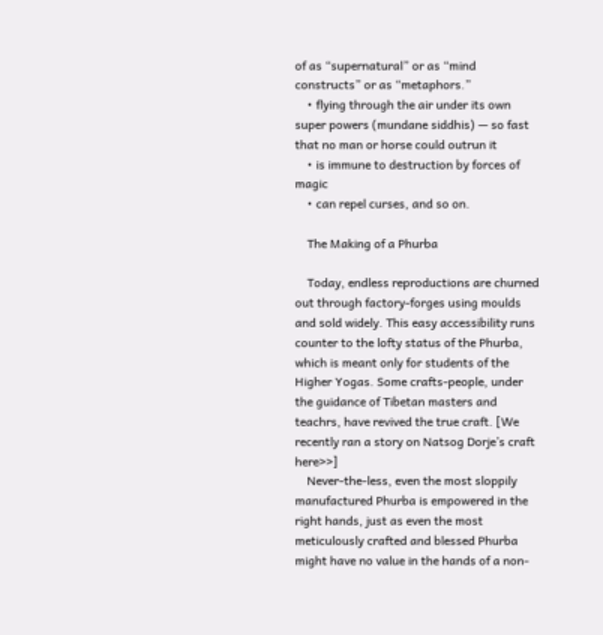of as “supernatural” or as “mind constructs” or as “metaphors.”
    • flying through the air under its own super powers (mundane siddhis) — so fast that no man or horse could outrun it
    • is immune to destruction by forces of magic
    • can repel curses, and so on.

    The Making of a Phurba

    Today, endless reproductions are churned out through factory-forges using moulds and sold widely. This easy accessibility runs counter to the lofty status of the Phurba, which is meant only for students of the Higher Yogas. Some crafts-people, under the guidance of Tibetan masters and teachrs, have revived the true craft. [We recently ran a story on Natsog Dorje’s craft here>>]
    Never-the-less, even the most sloppily manufactured Phurba is empowered in the right hands, just as even the most meticulously crafted and blessed Phurba might have no value in the hands of a non-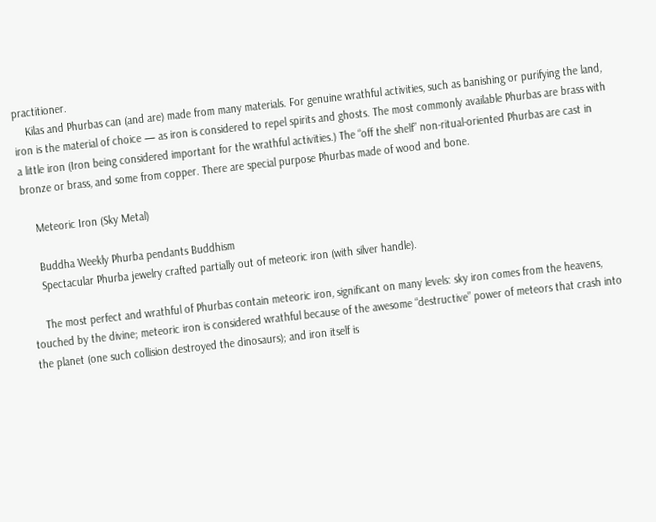practitioner.
    Kilas and Phurbas can (and are) made from many materials. For genuine wrathful activities, such as banishing or purifying the land, iron is the material of choice — as iron is considered to repel spirits and ghosts. The most commonly available Phurbas are brass with a little iron (Iron being considered important for the wrathful activities.) The “off the shelf” non-ritual-oriented Phurbas are cast in bronze or brass, and some from copper. There are special purpose Phurbas made of wood and bone.

    Meteoric Iron (Sky Metal)

    Buddha Weekly Phurba pendants Buddhism
    Spectacular Phurba jewelry crafted partially out of meteoric iron (with silver handle).

    The most perfect and wrathful of Phurbas contain meteoric iron, significant on many levels: sky iron comes from the heavens, touched by the divine; meteoric iron is considered wrathful because of the awesome “destructive” power of meteors that crash into the planet (one such collision destroyed the dinosaurs); and iron itself is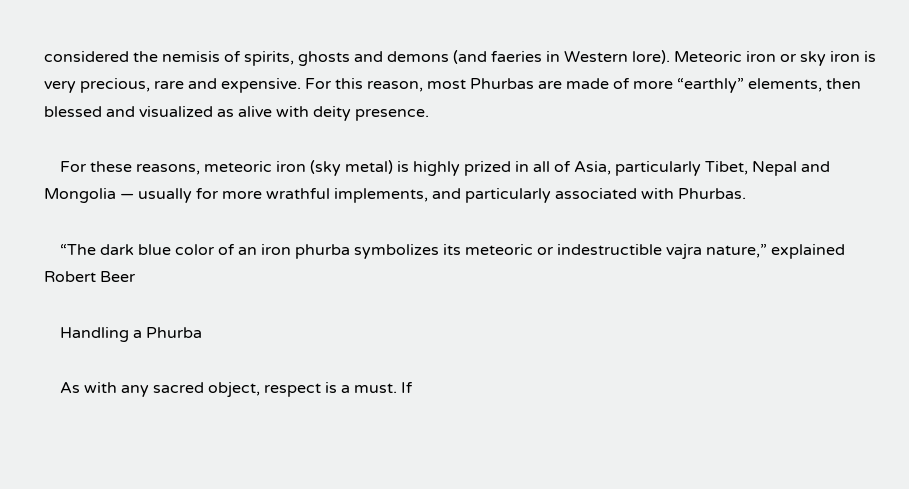considered the nemisis of spirits, ghosts and demons (and faeries in Western lore). Meteoric iron or sky iron is very precious, rare and expensive. For this reason, most Phurbas are made of more “earthly” elements, then blessed and visualized as alive with deity presence.

    For these reasons, meteoric iron (sky metal) is highly prized in all of Asia, particularly Tibet, Nepal and Mongolia — usually for more wrathful implements, and particularly associated with Phurbas.

    “The dark blue color of an iron phurba symbolizes its meteoric or indestructible vajra nature,” explained Robert Beer

    Handling a Phurba

    As with any sacred object, respect is a must. If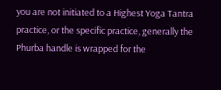you are not initiated to a Highest Yoga Tantra practice, or the specific practice, generally the Phurba handle is wrapped for the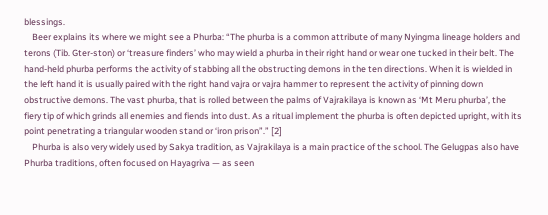blessings.
    Beer explains its where we might see a Phurba: “The phurba is a common attribute of many Nyingma lineage holders and terons (Tib. Gter-ston) or ‘treasure finders’ who may wield a phurba in their right hand or wear one tucked in their belt. The hand-held phurba performs the activity of stabbing all the obstructing demons in the ten directions. When it is wielded in the left hand it is usually paired with the right hand vajra or vajra hammer to represent the activity of pinning down obstructive demons. The vast phurba, that is rolled between the palms of Vajrakilaya is known as ‘Mt Meru phurba’, the fiery tip of which grinds all enemies and fiends into dust. As a ritual implement the phurba is often depicted upright, with its point penetrating a triangular wooden stand or ‘iron prison”.” [2]
    Phurba is also very widely used by Sakya tradition, as Vajrakilaya is a main practice of the school. The Gelugpas also have Phurba traditions, often focused on Hayagriva — as seen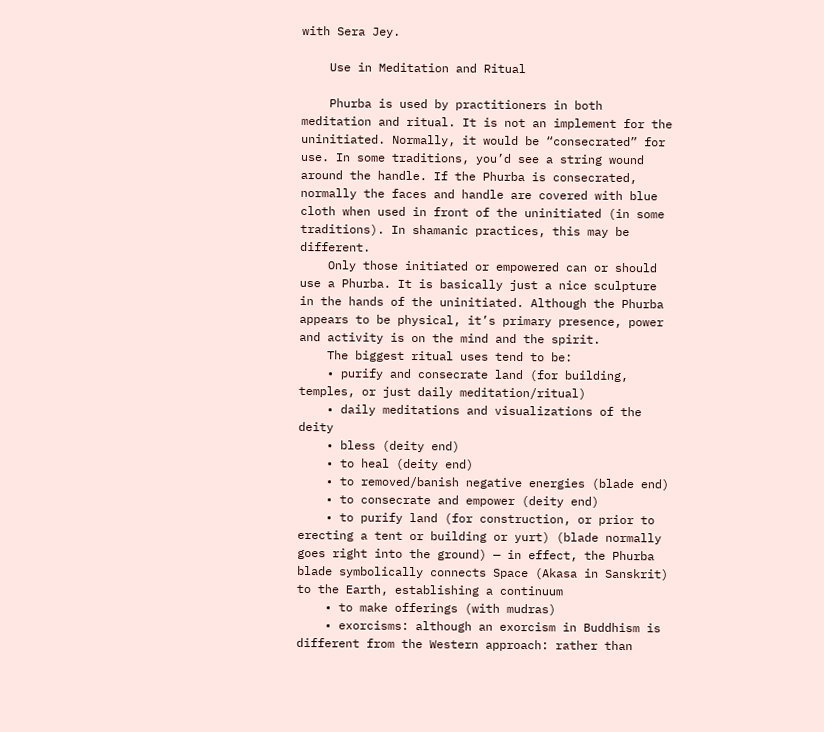with Sera Jey.

    Use in Meditation and Ritual

    Phurba is used by practitioners in both meditation and ritual. It is not an implement for the uninitiated. Normally, it would be “consecrated” for use. In some traditions, you’d see a string wound around the handle. If the Phurba is consecrated, normally the faces and handle are covered with blue cloth when used in front of the uninitiated (in some traditions). In shamanic practices, this may be different.
    Only those initiated or empowered can or should use a Phurba. It is basically just a nice sculpture in the hands of the uninitiated. Although the Phurba appears to be physical, it’s primary presence, power and activity is on the mind and the spirit.
    The biggest ritual uses tend to be:
    • purify and consecrate land (for building, temples, or just daily meditation/ritual)
    • daily meditations and visualizations of the deity
    • bless (deity end)
    • to heal (deity end)
    • to removed/banish negative energies (blade end)
    • to consecrate and empower (deity end)
    • to purify land (for construction, or prior to erecting a tent or building or yurt) (blade normally goes right into the ground) — in effect, the Phurba blade symbolically connects Space (Akasa in Sanskrit) to the Earth, establishing a continuum
    • to make offerings (with mudras)
    • exorcisms: although an exorcism in Buddhism is different from the Western approach: rather than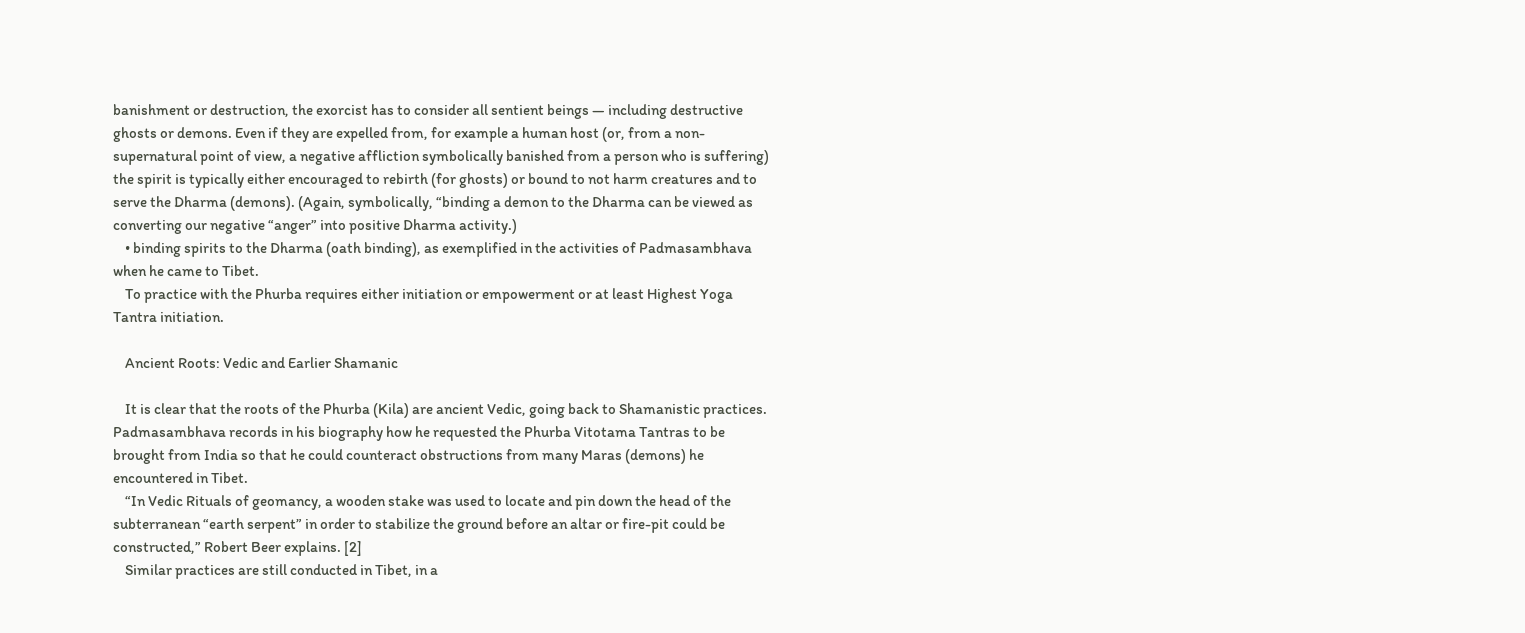banishment or destruction, the exorcist has to consider all sentient beings — including destructive ghosts or demons. Even if they are expelled from, for example a human host (or, from a non-supernatural point of view, a negative affliction symbolically banished from a person who is suffering) the spirit is typically either encouraged to rebirth (for ghosts) or bound to not harm creatures and to serve the Dharma (demons). (Again, symbolically, “binding a demon to the Dharma can be viewed as converting our negative “anger” into positive Dharma activity.)
    • binding spirits to the Dharma (oath binding), as exemplified in the activities of Padmasambhava when he came to Tibet.
    To practice with the Phurba requires either initiation or empowerment or at least Highest Yoga Tantra initiation.

    Ancient Roots: Vedic and Earlier Shamanic

    It is clear that the roots of the Phurba (Kila) are ancient Vedic, going back to Shamanistic practices. Padmasambhava records in his biography how he requested the Phurba Vitotama Tantras to be brought from India so that he could counteract obstructions from many Maras (demons) he encountered in Tibet.
    “In Vedic Rituals of geomancy, a wooden stake was used to locate and pin down the head of the subterranean “earth serpent” in order to stabilize the ground before an altar or fire-pit could be constructed,” Robert Beer explains. [2]
    Similar practices are still conducted in Tibet, in a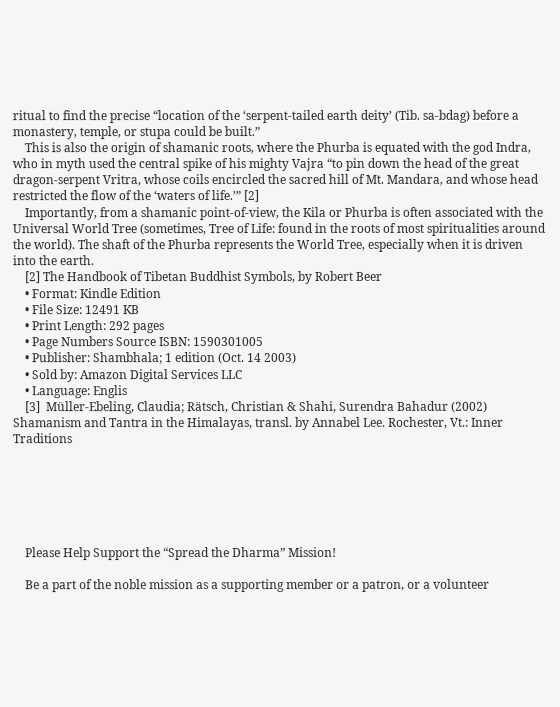ritual to find the precise “location of the ‘serpent-tailed earth deity’ (Tib. sa-bdag) before a monastery, temple, or stupa could be built.”
    This is also the origin of shamanic roots, where the Phurba is equated with the god Indra, who in myth used the central spike of his mighty Vajra “to pin down the head of the great dragon-serpent Vritra, whose coils encircled the sacred hill of Mt. Mandara, and whose head restricted the flow of the ‘waters of life.’” [2]
    Importantly, from a shamanic point-of-view, the Kila or Phurba is often associated with the Universal World Tree (sometimes, Tree of Life: found in the roots of most spiritualities around the world). The shaft of the Phurba represents the World Tree, especially when it is driven into the earth.
    [2] The Handbook of Tibetan Buddhist Symbols, by Robert Beer
    • Format: Kindle Edition
    • File Size: 12491 KB
    • Print Length: 292 pages
    • Page Numbers Source ISBN: 1590301005
    • Publisher: Shambhala; 1 edition (Oct. 14 2003)
    • Sold by: Amazon Digital Services LLC
    • Language: Englis
    [3]  Müller-Ebeling, Claudia; Rätsch, Christian & Shahi, Surendra Bahadur (2002) Shamanism and Tantra in the Himalayas, transl. by Annabel Lee. Rochester, Vt.: Inner Traditions






    Please Help Support the “Spread the Dharma” Mission!

    Be a part of the noble mission as a supporting member or a patron, or a volunteer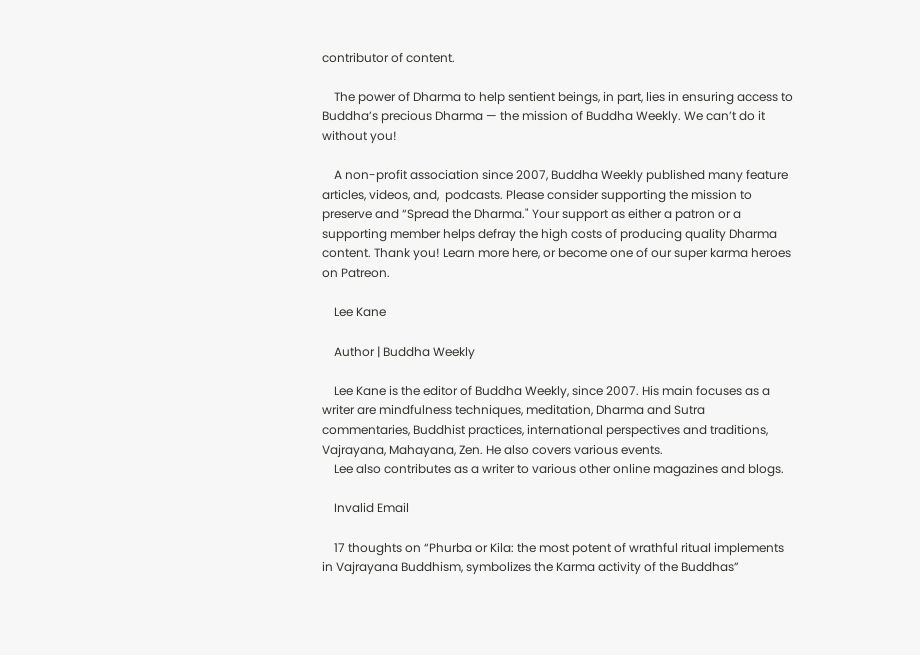contributor of content.

    The power of Dharma to help sentient beings, in part, lies in ensuring access to Buddha’s precious Dharma — the mission of Buddha Weekly. We can’t do it without you!

    A non-profit association since 2007, Buddha Weekly published many feature articles, videos, and,  podcasts. Please consider supporting the mission to preserve and “Spread the Dharma." Your support as either a patron or a supporting member helps defray the high costs of producing quality Dharma content. Thank you! Learn more here, or become one of our super karma heroes on Patreon.

    Lee Kane

    Author | Buddha Weekly

    Lee Kane is the editor of Buddha Weekly, since 2007. His main focuses as a writer are mindfulness techniques, meditation, Dharma and Sutra commentaries, Buddhist practices, international perspectives and traditions, Vajrayana, Mahayana, Zen. He also covers various events.
    Lee also contributes as a writer to various other online magazines and blogs.

    Invalid Email

    17 thoughts on “Phurba or Kila: the most potent of wrathful ritual implements in Vajrayana Buddhism, symbolizes the Karma activity of the Buddhas”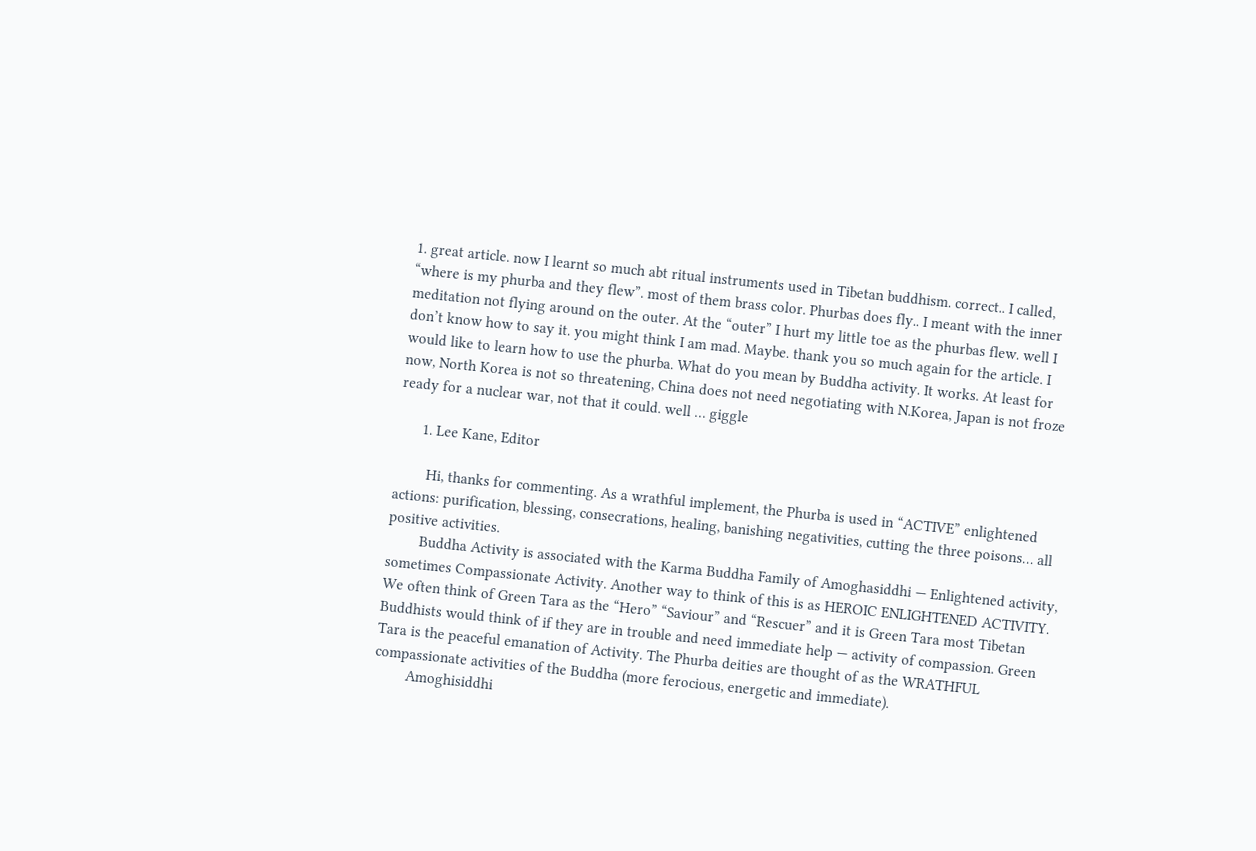1. great article. now I learnt so much abt ritual instruments used in Tibetan buddhism. correct.. I called, “where is my phurba and they flew”. most of them brass color. Phurbas does fly.. I meant with the inner meditation not flying around on the outer. At the “outer” I hurt my little toe as the phurbas flew. well I don’t know how to say it. you might think I am mad. Maybe. thank you so much again for the article. I would like to learn how to use the phurba. What do you mean by Buddha activity. It works. At least for now, North Korea is not so threatening, China does not need negotiating with N.Korea, Japan is not froze ready for a nuclear war, not that it could. well … giggle

      1. Lee Kane, Editor

        Hi, thanks for commenting. As a wrathful implement, the Phurba is used in “ACTIVE” enlightened actions: purification, blessing, consecrations, healing, banishing negativities, cutting the three poisons… all positive activities.
        Buddha Activity is associated with the Karma Buddha Family of Amoghasiddhi — Enlightened activity, sometimes Compassionate Activity. Another way to think of this is as HEROIC ENLIGHTENED ACTIVITY. We often think of Green Tara as the “Hero” “Saviour” and “Rescuer” and it is Green Tara most Tibetan Buddhists would think of if they are in trouble and need immediate help — activity of compassion. Green Tara is the peaceful emanation of Activity. The Phurba deities are thought of as the WRATHFUL compassionate activities of the Buddha (more ferocious, energetic and immediate).
        Amoghisiddhi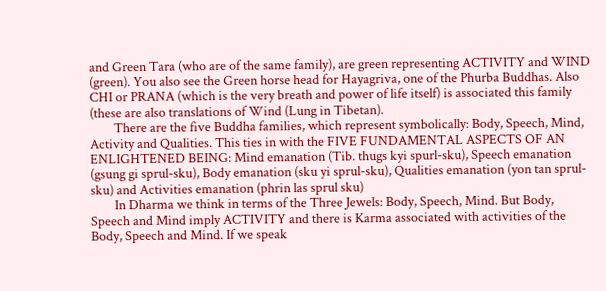and Green Tara (who are of the same family), are green representing ACTIVITY and WIND (green). You also see the Green horse head for Hayagriva, one of the Phurba Buddhas. Also CHI or PRANA (which is the very breath and power of life itself) is associated this family (these are also translations of Wind (Lung in Tibetan).
        There are the five Buddha families, which represent symbolically: Body, Speech, Mind, Activity and Qualities. This ties in with the FIVE FUNDAMENTAL ASPECTS OF AN ENLIGHTENED BEING: Mind emanation (Tib. thugs kyi spurl-sku), Speech emanation (gsung gi sprul-sku), Body emanation (sku yi sprul-sku), Qualities emanation (yon tan sprul-sku) and Activities emanation (phrin las sprul sku)
        In Dharma we think in terms of the Three Jewels: Body, Speech, Mind. But Body, Speech and Mind imply ACTIVITY and there is Karma associated with activities of the Body, Speech and Mind. If we speak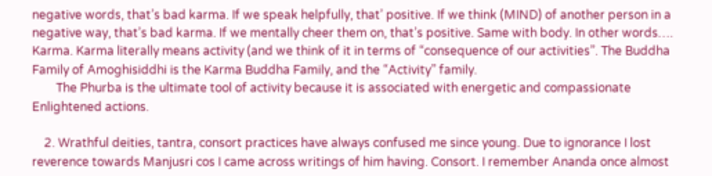negative words, that’s bad karma. If we speak helpfully, that’ positive. If we think (MIND) of another person in a negative way, that’s bad karma. If we mentally cheer them on, that’s positive. Same with body. In other words…. Karma. Karma literally means activity (and we think of it in terms of “consequence of our activities”. The Buddha Family of Amoghisiddhi is the Karma Buddha Family, and the “Activity” family.
        The Phurba is the ultimate tool of activity because it is associated with energetic and compassionate Enlightened actions.

    2. Wrathful deities, tantra, consort practices have always confused me since young. Due to ignorance I lost reverence towards Manjusri cos I came across writings of him having. Consort. I remember Ananda once almost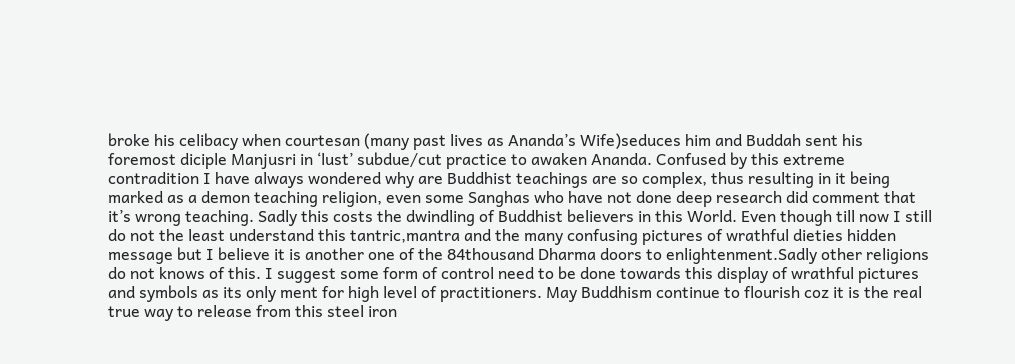broke his celibacy when courtesan (many past lives as Ananda’s Wife)seduces him and Buddah sent his foremost diciple Manjusri in ‘lust’ subdue/cut practice to awaken Ananda. Confused by this extreme contradition I have always wondered why are Buddhist teachings are so complex, thus resulting in it being marked as a demon teaching religion, even some Sanghas who have not done deep research did comment that it’s wrong teaching. Sadly this costs the dwindling of Buddhist believers in this World. Even though till now I still do not the least understand this tantric,mantra and the many confusing pictures of wrathful dieties hidden message but I believe it is another one of the 84thousand Dharma doors to enlightenment.Sadly other religions do not knows of this. I suggest some form of control need to be done towards this display of wrathful pictures and symbols as its only ment for high level of practitioners. May Buddhism continue to flourish coz it is the real true way to release from this steel iron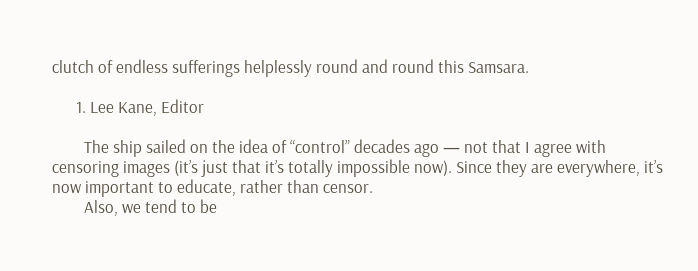clutch of endless sufferings helplessly round and round this Samsara.

      1. Lee Kane, Editor

        The ship sailed on the idea of “control” decades ago — not that I agree with censoring images (it’s just that it’s totally impossible now). Since they are everywhere, it’s now important to educate, rather than censor.
        Also, we tend to be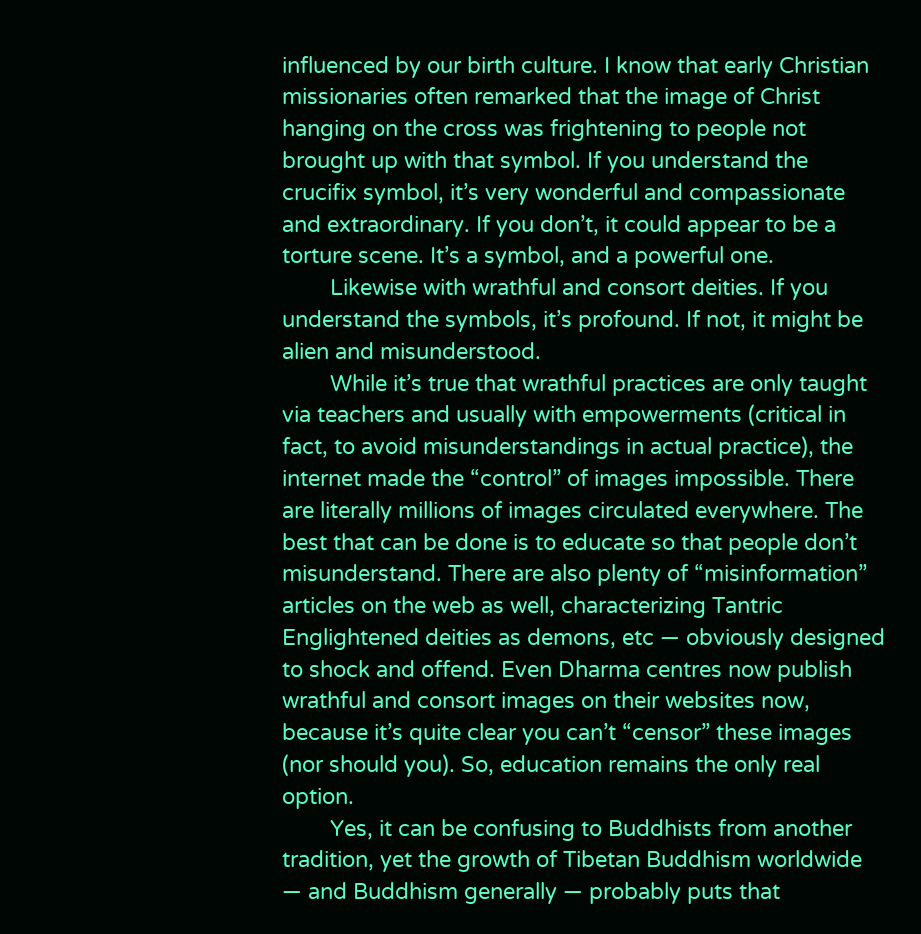influenced by our birth culture. I know that early Christian missionaries often remarked that the image of Christ hanging on the cross was frightening to people not brought up with that symbol. If you understand the crucifix symbol, it’s very wonderful and compassionate and extraordinary. If you don’t, it could appear to be a torture scene. It’s a symbol, and a powerful one.
        Likewise with wrathful and consort deities. If you understand the symbols, it’s profound. If not, it might be alien and misunderstood.
        While it’s true that wrathful practices are only taught via teachers and usually with empowerments (critical in fact, to avoid misunderstandings in actual practice), the internet made the “control” of images impossible. There are literally millions of images circulated everywhere. The best that can be done is to educate so that people don’t misunderstand. There are also plenty of “misinformation” articles on the web as well, characterizing Tantric Englightened deities as demons, etc — obviously designed to shock and offend. Even Dharma centres now publish wrathful and consort images on their websites now, because it’s quite clear you can’t “censor” these images (nor should you). So, education remains the only real option.
        Yes, it can be confusing to Buddhists from another tradition, yet the growth of Tibetan Buddhism worldwide — and Buddhism generally — probably puts that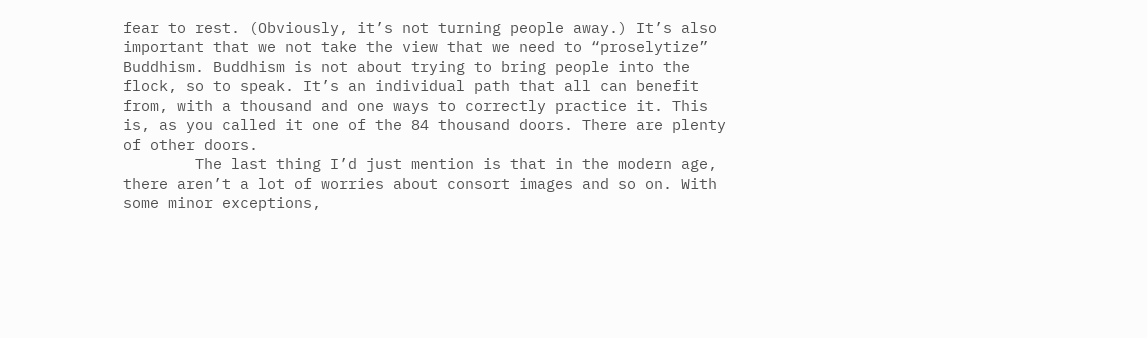fear to rest. (Obviously, it’s not turning people away.) It’s also important that we not take the view that we need to “proselytize” Buddhism. Buddhism is not about trying to bring people into the flock, so to speak. It’s an individual path that all can benefit from, with a thousand and one ways to correctly practice it. This is, as you called it one of the 84 thousand doors. There are plenty of other doors.
        The last thing I’d just mention is that in the modern age, there aren’t a lot of worries about consort images and so on. With some minor exceptions,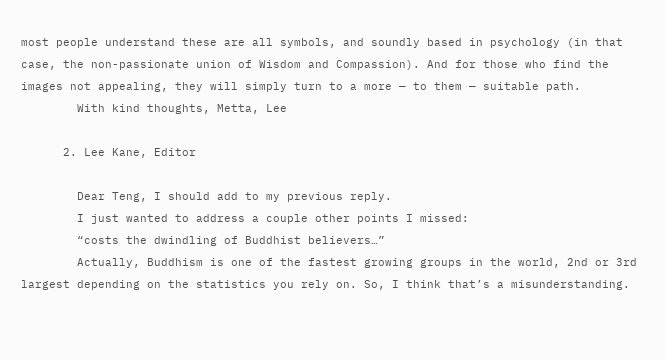most people understand these are all symbols, and soundly based in psychology (in that case, the non-passionate union of Wisdom and Compassion). And for those who find the images not appealing, they will simply turn to a more — to them — suitable path.
        With kind thoughts, Metta, Lee

      2. Lee Kane, Editor

        Dear Teng, I should add to my previous reply.
        I just wanted to address a couple other points I missed:
        “costs the dwindling of Buddhist believers…”
        Actually, Buddhism is one of the fastest growing groups in the world, 2nd or 3rd largest depending on the statistics you rely on. So, I think that’s a misunderstanding.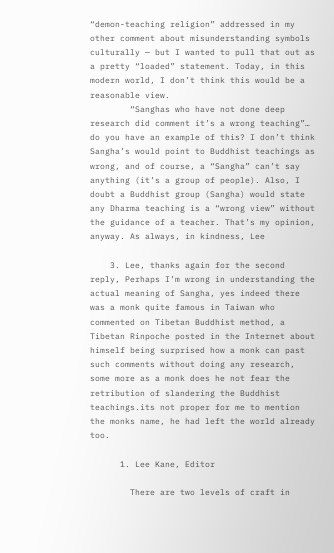“demon-teaching religion” addressed in my other comment about misunderstanding symbols culturally — but I wanted to pull that out as a pretty “loaded” statement. Today, in this modern world, I don’t think this would be a reasonable view.
        “Sanghas who have not done deep research did comment it’s a wrong teaching”… do you have an example of this? I don’t think Sangha’s would point to Buddhist teachings as wrong, and of course, a “Sangha” can’t say anything (it’s a group of people). Also, I doubt a Buddhist group (Sangha) would state any Dharma teaching is a “wrong view” without the guidance of a teacher. That’s my opinion, anyway. As always, in kindness, Lee

    3. Lee, thanks again for the second reply, Perhaps I’m wrong in understanding the actual meaning of Sangha, yes indeed there was a monk quite famous in Taiwan who commented on Tibetan Buddhist method, a Tibetan Rinpoche posted in the Internet about himself being surprised how a monk can past such comments without doing any research, some more as a monk does he not fear the retribution of slandering the Buddhist teachings.its not proper for me to mention the monks name, he had left the world already too.

      1. Lee Kane, Editor

        There are two levels of craft in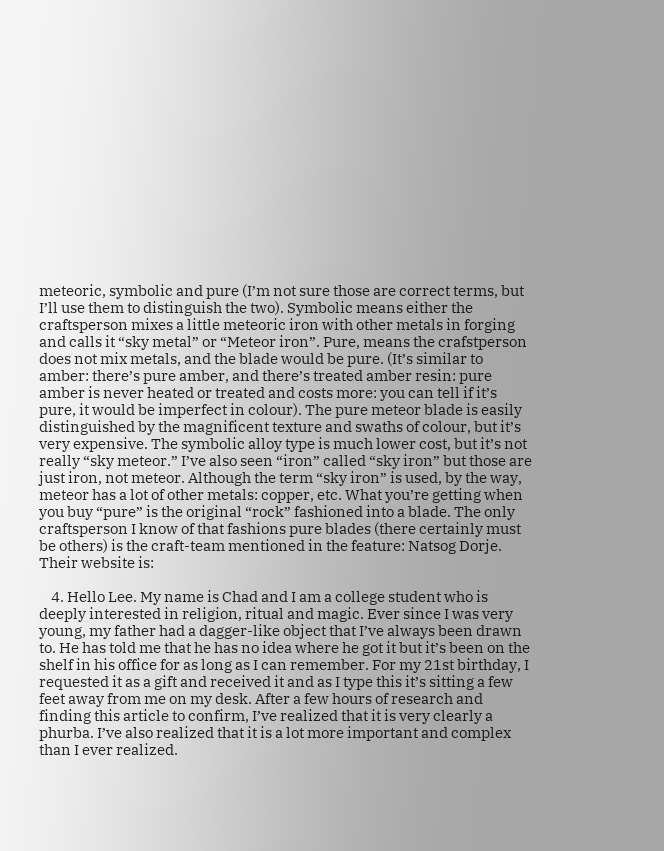meteoric, symbolic and pure (I’m not sure those are correct terms, but I’ll use them to distinguish the two). Symbolic means either the craftsperson mixes a little meteoric iron with other metals in forging and calls it “sky metal” or “Meteor iron”. Pure, means the crafstperson does not mix metals, and the blade would be pure. (It’s similar to amber: there’s pure amber, and there’s treated amber resin: pure amber is never heated or treated and costs more: you can tell if it’s pure, it would be imperfect in colour). The pure meteor blade is easily distinguished by the magnificent texture and swaths of colour, but it’s very expensive. The symbolic alloy type is much lower cost, but it’s not really “sky meteor.” I’ve also seen “iron” called “sky iron” but those are just iron, not meteor. Although the term “sky iron” is used, by the way, meteor has a lot of other metals: copper, etc. What you’re getting when you buy “pure” is the original “rock” fashioned into a blade. The only craftsperson I know of that fashions pure blades (there certainly must be others) is the craft-team mentioned in the feature: Natsog Dorje. Their website is:

    4. Hello Lee. My name is Chad and I am a college student who is deeply interested in religion, ritual and magic. Ever since I was very young, my father had a dagger-like object that I’ve always been drawn to. He has told me that he has no idea where he got it but it’s been on the shelf in his office for as long as I can remember. For my 21st birthday, I requested it as a gift and received it and as I type this it’s sitting a few feet away from me on my desk. After a few hours of research and finding this article to confirm, I’ve realized that it is very clearly a phurba. I’ve also realized that it is a lot more important and complex than I ever realized.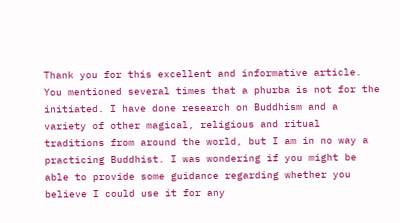Thank you for this excellent and informative article. You mentioned several times that a phurba is not for the initiated. I have done research on Buddhism and a variety of other magical, religious and ritual traditions from around the world, but I am in no way a practicing Buddhist. I was wondering if you might be able to provide some guidance regarding whether you believe I could use it for any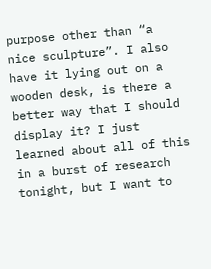purpose other than “a nice sculpture”. I also have it lying out on a wooden desk, is there a better way that I should display it? I just learned about all of this in a burst of research tonight, but I want to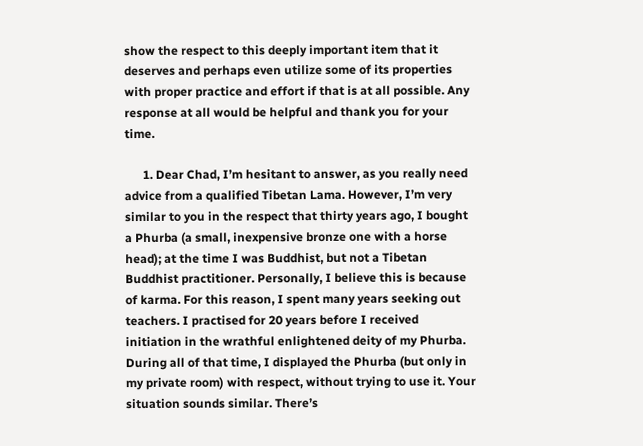show the respect to this deeply important item that it deserves and perhaps even utilize some of its properties with proper practice and effort if that is at all possible. Any response at all would be helpful and thank you for your time.

      1. Dear Chad, I’m hesitant to answer, as you really need advice from a qualified Tibetan Lama. However, I’m very similar to you in the respect that thirty years ago, I bought a Phurba (a small, inexpensive bronze one with a horse head); at the time I was Buddhist, but not a Tibetan Buddhist practitioner. Personally, I believe this is because of karma. For this reason, I spent many years seeking out teachers. I practised for 20 years before I received initiation in the wrathful enlightened deity of my Phurba. During all of that time, I displayed the Phurba (but only in my private room) with respect, without trying to use it. Your situation sounds similar. There’s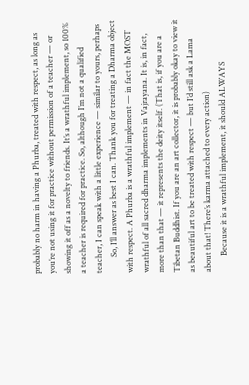probably no harm in having a Phurba, treated with respect, as long as you’re not using it for practice without permission of a teacher — or showing it off as a novelty to friends. It’s a wrathful implement, so 100% a teacher is required for practice. So, although I’m not a qualified teacher, I can speak with a little experience — similar to yours, perhaps
        So, I’ll answer as best I can. Thank you for treating a Dharma object with respect. A Phurba is a wrathful implement — in fact the MOST wrathful of all sacred dharma implements in Vajrayana. It is, in fact, more than that — it represents the deity itself. (That is, if you are a Tibetan Buddhist. If you are an art collector, it is probably okay to view it as beautiful art to be treated with respect — but I’d still ask a Lama about that! There’s karma attached to every action)
        Because it is a wrathful implement, it should ALWAYS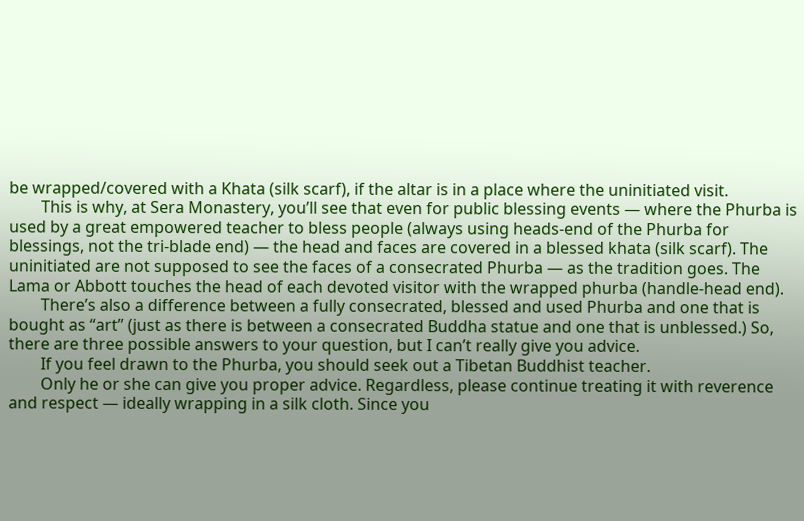be wrapped/covered with a Khata (silk scarf), if the altar is in a place where the uninitiated visit.
        This is why, at Sera Monastery, you’ll see that even for public blessing events — where the Phurba is used by a great empowered teacher to bless people (always using heads-end of the Phurba for blessings, not the tri-blade end) — the head and faces are covered in a blessed khata (silk scarf). The uninitiated are not supposed to see the faces of a consecrated Phurba — as the tradition goes. The Lama or Abbott touches the head of each devoted visitor with the wrapped phurba (handle-head end).
        There’s also a difference between a fully consecrated, blessed and used Phurba and one that is bought as “art” (just as there is between a consecrated Buddha statue and one that is unblessed.) So, there are three possible answers to your question, but I can’t really give you advice.
        If you feel drawn to the Phurba, you should seek out a Tibetan Buddhist teacher.
        Only he or she can give you proper advice. Regardless, please continue treating it with reverence and respect — ideally wrapping in a silk cloth. Since you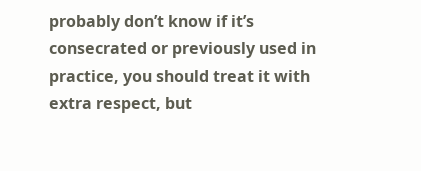probably don’t know if it’s consecrated or previously used in practice, you should treat it with extra respect, but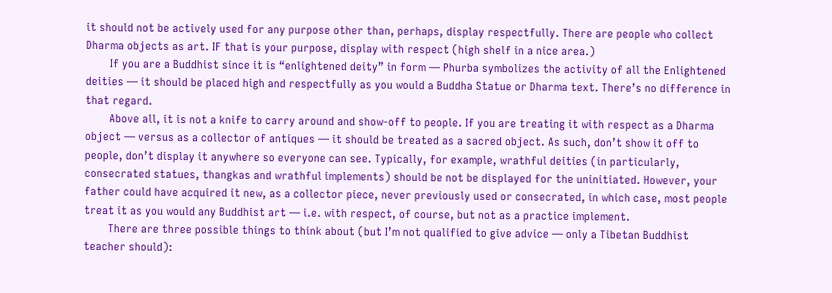it should not be actively used for any purpose other than, perhaps, display respectfully. There are people who collect Dharma objects as art. IF that is your purpose, display with respect (high shelf in a nice area.)
        If you are a Buddhist since it is “enlightened deity” in form — Phurba symbolizes the activity of all the Enlightened deities — it should be placed high and respectfully as you would a Buddha Statue or Dharma text. There’s no difference in that regard.
        Above all, it is not a knife to carry around and show-off to people. If you are treating it with respect as a Dharma object — versus as a collector of antiques — it should be treated as a sacred object. As such, don’t show it off to people, don’t display it anywhere so everyone can see. Typically, for example, wrathful deities (in particularly, consecrated statues, thangkas and wrathful implements) should be not be displayed for the uninitiated. However, your father could have acquired it new, as a collector piece, never previously used or consecrated, in which case, most people treat it as you would any Buddhist art — i.e. with respect, of course, but not as a practice implement.
        There are three possible things to think about (but I’m not qualified to give advice — only a Tibetan Buddhist teacher should):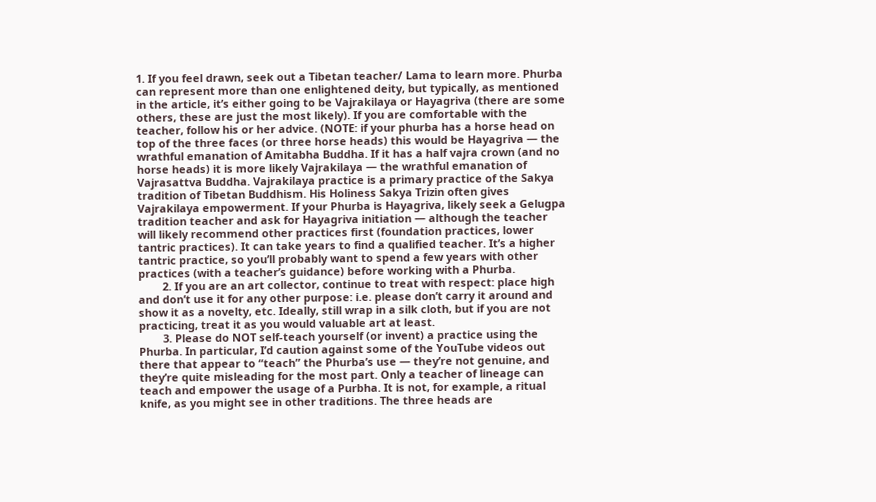1. If you feel drawn, seek out a Tibetan teacher/ Lama to learn more. Phurba can represent more than one enlightened deity, but typically, as mentioned in the article, it’s either going to be Vajrakilaya or Hayagriva (there are some others, these are just the most likely). If you are comfortable with the teacher, follow his or her advice. (NOTE: if your phurba has a horse head on top of the three faces (or three horse heads) this would be Hayagriva — the wrathful emanation of Amitabha Buddha. If it has a half vajra crown (and no horse heads) it is more likely Vajrakilaya — the wrathful emanation of Vajrasattva Buddha. Vajrakilaya practice is a primary practice of the Sakya tradition of Tibetan Buddhism. His Holiness Sakya Trizin often gives Vajrakilaya empowerment. If your Phurba is Hayagriva, likely seek a Gelugpa tradition teacher and ask for Hayagriva initiation — although the teacher will likely recommend other practices first (foundation practices, lower tantric practices). It can take years to find a qualified teacher. It’s a higher tantric practice, so you’ll probably want to spend a few years with other practices (with a teacher’s guidance) before working with a Phurba.
        2. If you are an art collector, continue to treat with respect: place high and don’t use it for any other purpose: i.e. please don’t carry it around and show it as a novelty, etc. Ideally, still wrap in a silk cloth, but if you are not practicing, treat it as you would valuable art at least.
        3. Please do NOT self-teach yourself (or invent) a practice using the Phurba. In particular, I’d caution against some of the YouTube videos out there that appear to “teach” the Phurba’s use — they’re not genuine, and they’re quite misleading for the most part. Only a teacher of lineage can teach and empower the usage of a Purbha. It is not, for example, a ritual knife, as you might see in other traditions. The three heads are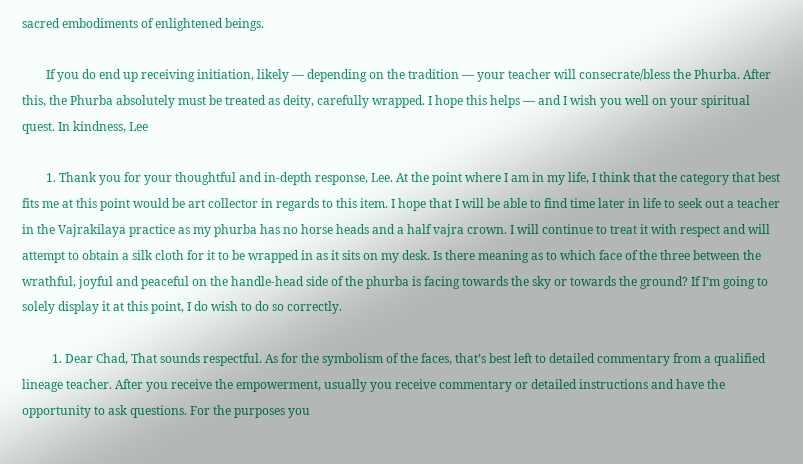sacred embodiments of enlightened beings.

        If you do end up receiving initiation, likely — depending on the tradition — your teacher will consecrate/bless the Phurba. After this, the Phurba absolutely must be treated as deity, carefully wrapped. I hope this helps — and I wish you well on your spiritual quest. In kindness, Lee

        1. Thank you for your thoughtful and in-depth response, Lee. At the point where I am in my life, I think that the category that best fits me at this point would be art collector in regards to this item. I hope that I will be able to find time later in life to seek out a teacher in the Vajrakilaya practice as my phurba has no horse heads and a half vajra crown. I will continue to treat it with respect and will attempt to obtain a silk cloth for it to be wrapped in as it sits on my desk. Is there meaning as to which face of the three between the wrathful, joyful and peaceful on the handle-head side of the phurba is facing towards the sky or towards the ground? If I’m going to solely display it at this point, I do wish to do so correctly.

          1. Dear Chad, That sounds respectful. As for the symbolism of the faces, that’s best left to detailed commentary from a qualified lineage teacher. After you receive the empowerment, usually you receive commentary or detailed instructions and have the opportunity to ask questions. For the purposes you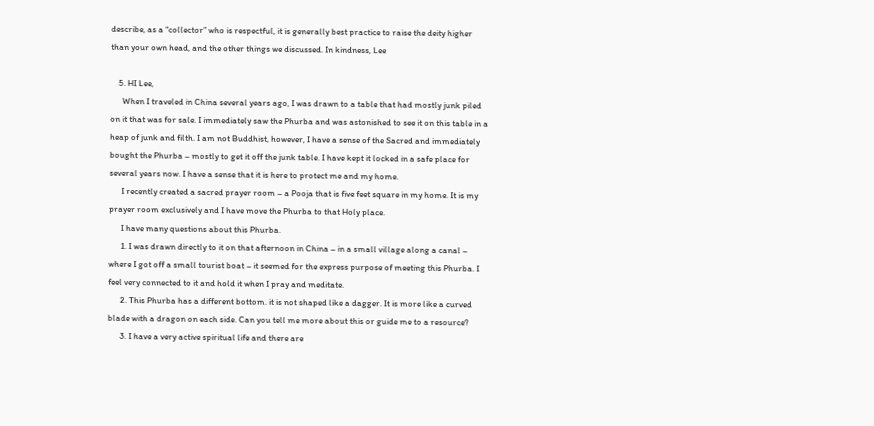describe, as a “collector” who is respectful, it is generally best practice to raise the deity higher than your own head, and the other things we discussed. In kindness, Lee

    5. HI Lee,
      When I traveled in China several years ago, I was drawn to a table that had mostly junk piled on it that was for sale. I immediately saw the Phurba and was astonished to see it on this table in a heap of junk and filth. I am not Buddhist, however, I have a sense of the Sacred and immediately bought the Phurba – mostly to get it off the junk table. I have kept it locked in a safe place for several years now. I have a sense that it is here to protect me and my home.
      I recently created a sacred prayer room – a Pooja that is five feet square in my home. It is my prayer room exclusively and I have move the Phurba to that Holy place.
      I have many questions about this Phurba.
      1. I was drawn directly to it on that afternoon in China – in a small village along a canal – where I got off a small tourist boat – it seemed for the express purpose of meeting this Phurba. I feel very connected to it and hold it when I pray and meditate.
      2. This Phurba has a different bottom. it is not shaped like a dagger. It is more like a curved blade with a dragon on each side. Can you tell me more about this or guide me to a resource?
      3. I have a very active spiritual life and there are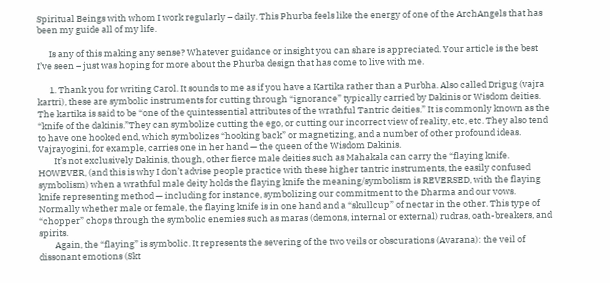Spiritual Beings with whom I work regularly – daily. This Phurba feels like the energy of one of the ArchAngels that has been my guide all of my life.

      Is any of this making any sense? Whatever guidance or insight you can share is appreciated. Your article is the best I’ve seen – just was hoping for more about the Phurba design that has come to live with me.

      1. Thank you for writing Carol. It sounds to me as if you have a Kartika rather than a Purbha. Also called Drigug (vajra kartri), these are symbolic instruments for cutting through “ignorance” typically carried by Dakinis or Wisdom deities. The kartika is said to be “one of the quintessential attributes of the wrathful Tantric deities.” It is commonly known as the “knife of the dakinis.”They can symbolize cutting the ego, or cutting our incorrect view of reality, etc, etc. They also tend to have one hooked end, which symbolizes “hooking back” or magnetizing, and a number of other profound ideas. Vajrayogini, for example, carries one in her hand — the queen of the Wisdom Dakinis.
        It’s not exclusively Dakinis, though, other fierce male deities such as Mahakala can carry the “flaying knife. HOWEVER, (and this is why I don’t advise people practice with these higher tantric instruments, the easily confused symbolism) when a wrathful male deity holds the flaying knife the meaning/symbolism is REVERSED, with the flaying knife representing method — including for instance, symbolizing our commitment to the Dharma and our vows. Normally whether male or female, the flaying knife is in one hand and a “skullcup” of nectar in the other. This type of “chopper” chops through the symbolic enemies such as maras (demons, internal or external) rudras, oath-breakers, and spirits.
        Again, the “flaying” is symbolic. It represents the severing of the two veils or obscurations (Avarana): the veil of dissonant emotions (Skt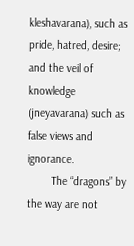kleshavarana), such as pride, hatred, desire; and the veil of knowledge (jneyavarana) such as false views and ignorance.
        The “dragons” by the way are not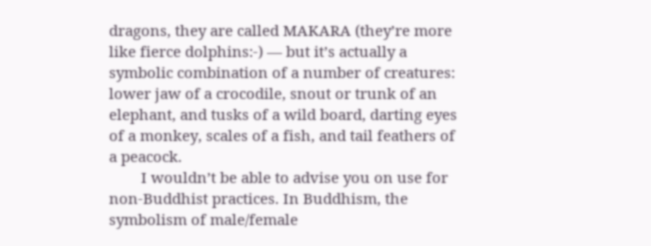dragons, they are called MAKARA (they’re more like fierce dolphins:-) — but it’s actually a symbolic combination of a number of creatures: lower jaw of a crocodile, snout or trunk of an elephant, and tusks of a wild board, darting eyes of a monkey, scales of a fish, and tail feathers of a peacock.
        I wouldn’t be able to advise you on use for non-Buddhist practices. In Buddhism, the symbolism of male/female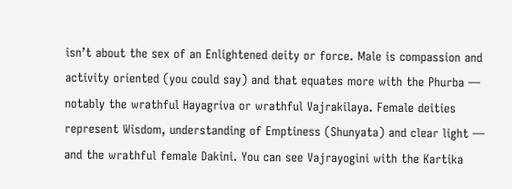isn’t about the sex of an Enlightened deity or force. Male is compassion and activity oriented (you could say) and that equates more with the Phurba — notably the wrathful Hayagriva or wrathful Vajrakilaya. Female deities represent Wisdom, understanding of Emptiness (Shunyata) and clear light — and the wrathful female Dakini. You can see Vajrayogini with the Kartika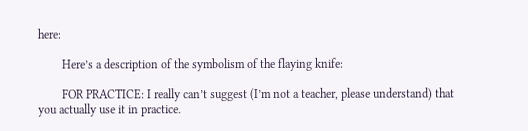here:

        Here’s a description of the symbolism of the flaying knife:

        FOR PRACTICE: I really can’t suggest (I’m not a teacher, please understand) that you actually use it in practice.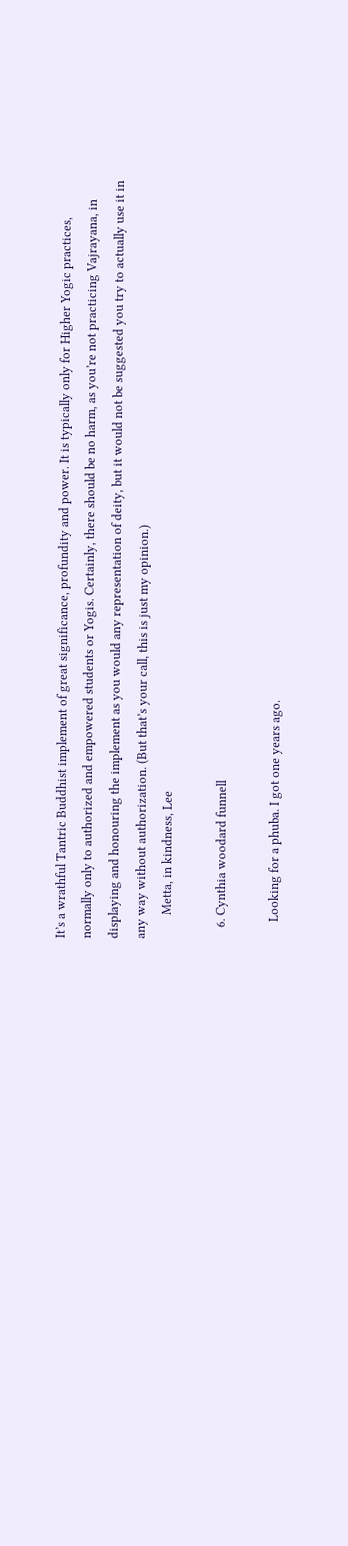It’s a wrathful Tantric Buddhist implement of great significance, profundity and power. It is typically only for Higher Yogic practices, normally only to authorized and empowered students or Yogis. Certainly, there should be no harm, as you’re not practicing Vajrayana, in displaying and honouring the implement as you would any representation of deity, but it would not be suggested you try to actually use it in any way without authorization. (But that’s your call, this is just my opinion.)
        Metta, in kindness, Lee

    6. Cynthia woodard funnell

      Looking for a phuba. I got one years ago.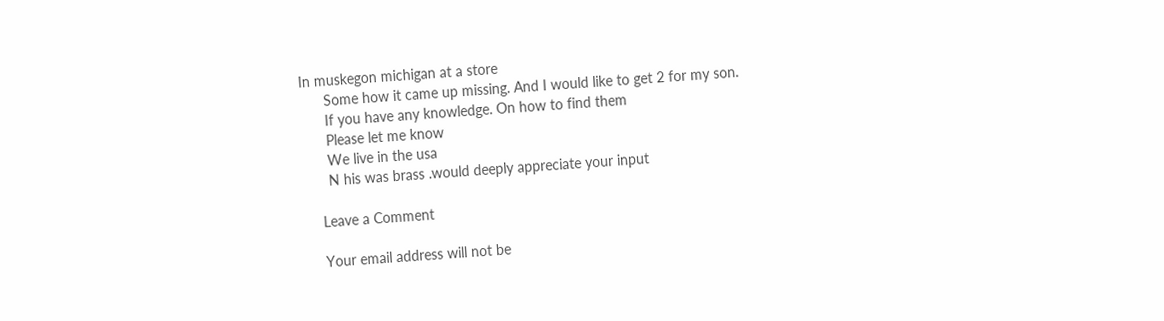In muskegon michigan at a store
      Some how it came up missing. And I would like to get 2 for my son.
      If you have any knowledge. On how to find them
      Please let me know
      We live in the usa
      N his was brass .would deeply appreciate your input

    Leave a Comment

    Your email address will not be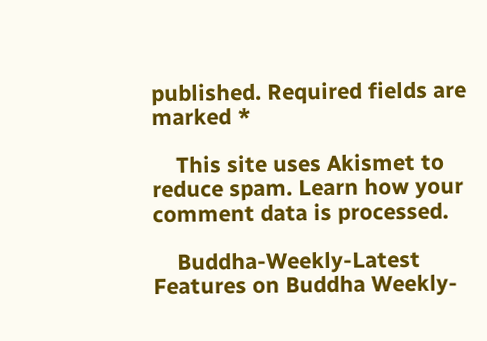published. Required fields are marked *

    This site uses Akismet to reduce spam. Learn how your comment data is processed.

    Buddha-Weekly-Latest Features on Buddha Weekly-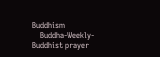Buddhism
    Buddha-Weekly-Buddhist prayer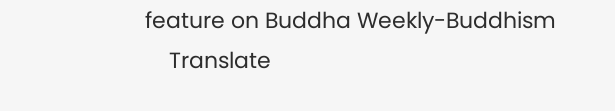feature on Buddha Weekly-Buddhism
    Translate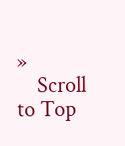»
    Scroll to Top